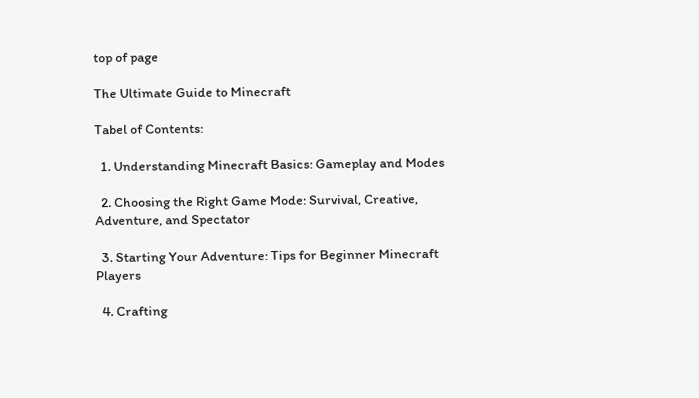top of page

The Ultimate Guide to Minecraft

Tabel of Contents:

  1. Understanding Minecraft Basics: Gameplay and Modes

  2. Choosing the Right Game Mode: Survival, Creative, Adventure, and Spectator

  3. Starting Your Adventure: Tips for Beginner Minecraft Players

  4. Crafting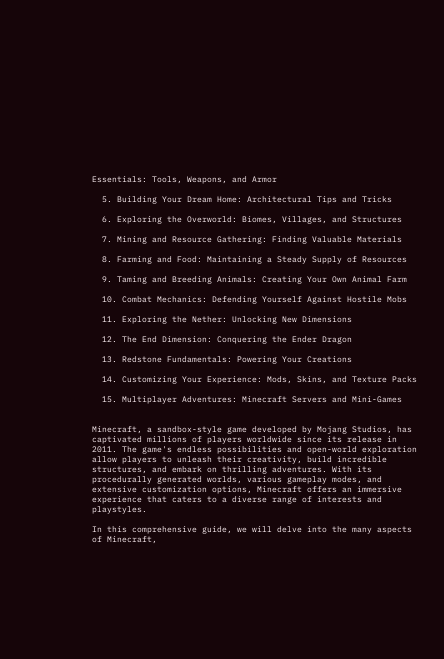Essentials: Tools, Weapons, and Armor

  5. Building Your Dream Home: Architectural Tips and Tricks

  6. Exploring the Overworld: Biomes, Villages, and Structures

  7. Mining and Resource Gathering: Finding Valuable Materials

  8. Farming and Food: Maintaining a Steady Supply of Resources

  9. Taming and Breeding Animals: Creating Your Own Animal Farm

  10. Combat Mechanics: Defending Yourself Against Hostile Mobs

  11. Exploring the Nether: Unlocking New Dimensions

  12. The End Dimension: Conquering the Ender Dragon

  13. Redstone Fundamentals: Powering Your Creations

  14. Customizing Your Experience: Mods, Skins, and Texture Packs

  15. Multiplayer Adventures: Minecraft Servers and Mini-Games


Minecraft, a sandbox-style game developed by Mojang Studios, has captivated millions of players worldwide since its release in 2011. The game's endless possibilities and open-world exploration allow players to unleash their creativity, build incredible structures, and embark on thrilling adventures. With its procedurally generated worlds, various gameplay modes, and extensive customization options, Minecraft offers an immersive experience that caters to a diverse range of interests and playstyles.

In this comprehensive guide, we will delve into the many aspects of Minecraft,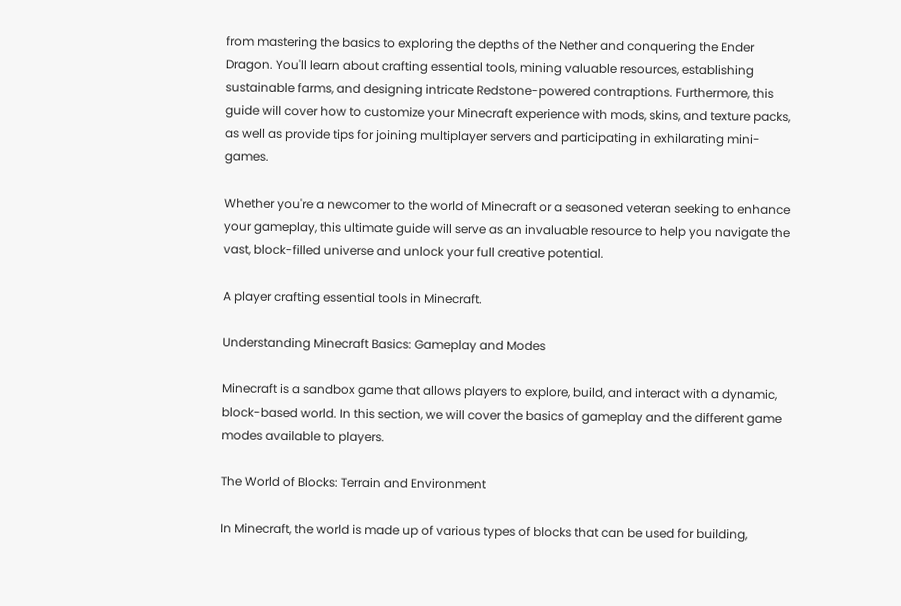from mastering the basics to exploring the depths of the Nether and conquering the Ender Dragon. You'll learn about crafting essential tools, mining valuable resources, establishing sustainable farms, and designing intricate Redstone-powered contraptions. Furthermore, this guide will cover how to customize your Minecraft experience with mods, skins, and texture packs, as well as provide tips for joining multiplayer servers and participating in exhilarating mini-games.

Whether you're a newcomer to the world of Minecraft or a seasoned veteran seeking to enhance your gameplay, this ultimate guide will serve as an invaluable resource to help you navigate the vast, block-filled universe and unlock your full creative potential.

A player crafting essential tools in Minecraft.

Understanding Minecraft Basics: Gameplay and Modes

Minecraft is a sandbox game that allows players to explore, build, and interact with a dynamic, block-based world. In this section, we will cover the basics of gameplay and the different game modes available to players.

The World of Blocks: Terrain and Environment

In Minecraft, the world is made up of various types of blocks that can be used for building,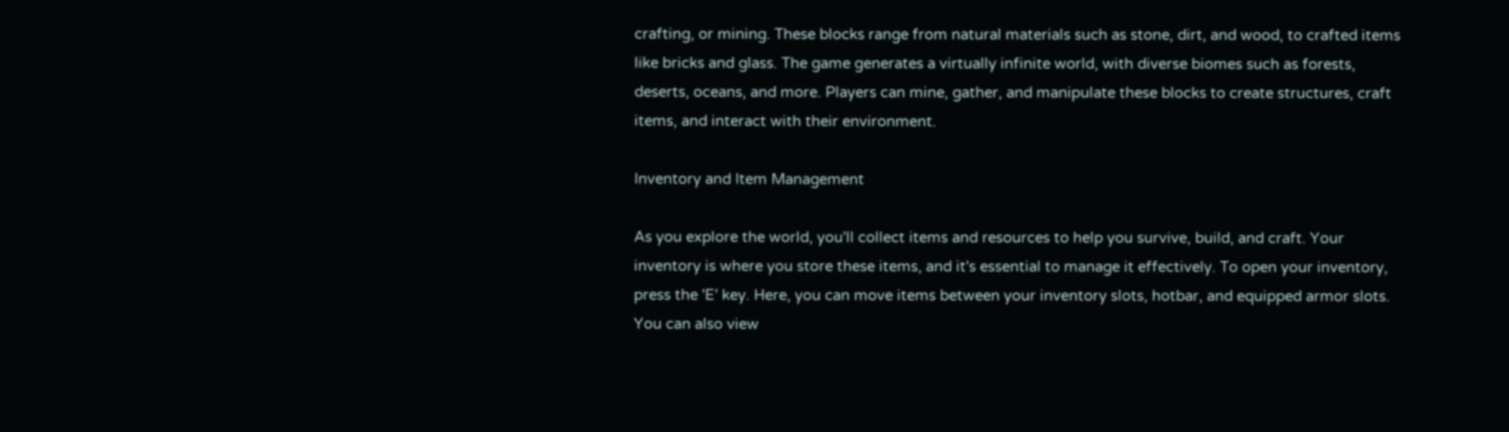crafting, or mining. These blocks range from natural materials such as stone, dirt, and wood, to crafted items like bricks and glass. The game generates a virtually infinite world, with diverse biomes such as forests, deserts, oceans, and more. Players can mine, gather, and manipulate these blocks to create structures, craft items, and interact with their environment.

Inventory and Item Management

As you explore the world, you'll collect items and resources to help you survive, build, and craft. Your inventory is where you store these items, and it's essential to manage it effectively. To open your inventory, press the 'E' key. Here, you can move items between your inventory slots, hotbar, and equipped armor slots. You can also view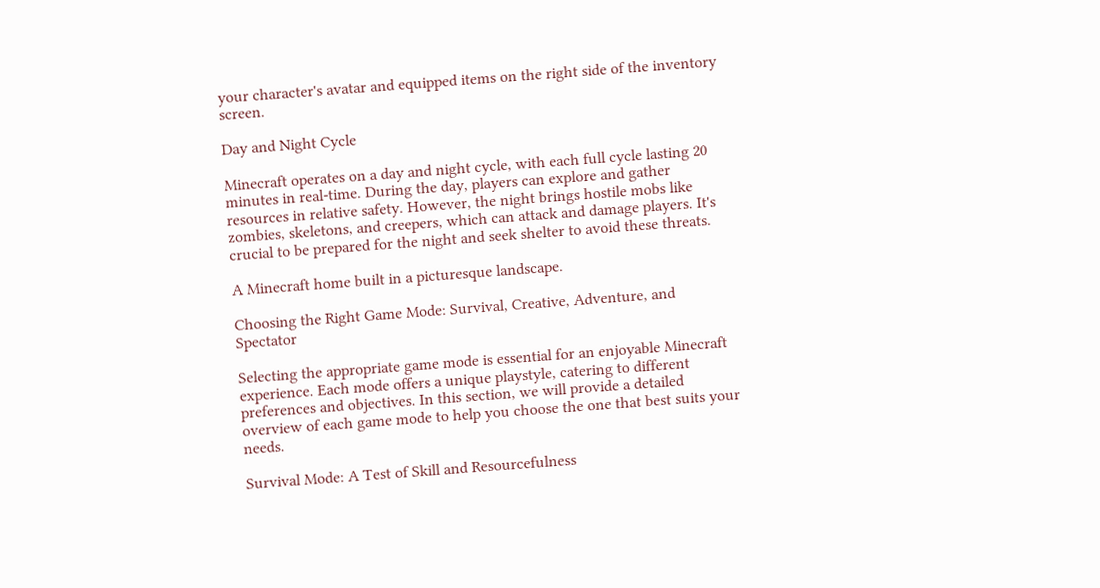your character's avatar and equipped items on the right side of the inventory screen.

Day and Night Cycle

Minecraft operates on a day and night cycle, with each full cycle lasting 20 minutes in real-time. During the day, players can explore and gather resources in relative safety. However, the night brings hostile mobs like zombies, skeletons, and creepers, which can attack and damage players. It's crucial to be prepared for the night and seek shelter to avoid these threats.

A Minecraft home built in a picturesque landscape.

Choosing the Right Game Mode: Survival, Creative, Adventure, and Spectator

Selecting the appropriate game mode is essential for an enjoyable Minecraft experience. Each mode offers a unique playstyle, catering to different preferences and objectives. In this section, we will provide a detailed overview of each game mode to help you choose the one that best suits your needs.

Survival Mode: A Test of Skill and Resourcefulness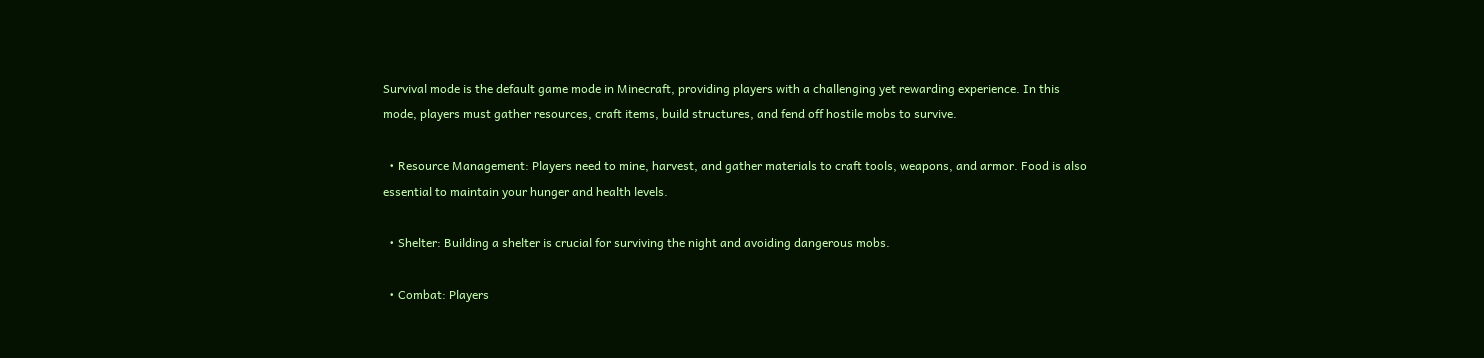Survival mode is the default game mode in Minecraft, providing players with a challenging yet rewarding experience. In this mode, players must gather resources, craft items, build structures, and fend off hostile mobs to survive.

  • Resource Management: Players need to mine, harvest, and gather materials to craft tools, weapons, and armor. Food is also essential to maintain your hunger and health levels.

  • Shelter: Building a shelter is crucial for surviving the night and avoiding dangerous mobs.

  • Combat: Players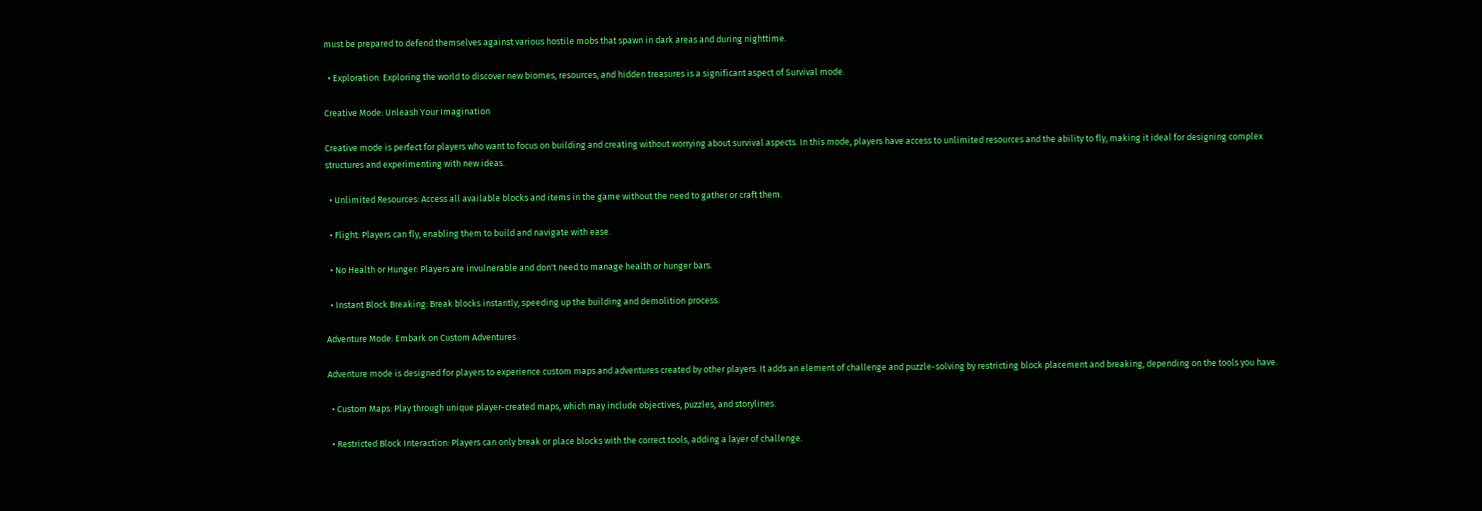must be prepared to defend themselves against various hostile mobs that spawn in dark areas and during nighttime.

  • Exploration: Exploring the world to discover new biomes, resources, and hidden treasures is a significant aspect of Survival mode.

Creative Mode: Unleash Your Imagination

Creative mode is perfect for players who want to focus on building and creating without worrying about survival aspects. In this mode, players have access to unlimited resources and the ability to fly, making it ideal for designing complex structures and experimenting with new ideas.

  • Unlimited Resources: Access all available blocks and items in the game without the need to gather or craft them.

  • Flight: Players can fly, enabling them to build and navigate with ease.

  • No Health or Hunger: Players are invulnerable and don't need to manage health or hunger bars.

  • Instant Block Breaking: Break blocks instantly, speeding up the building and demolition process.

Adventure Mode: Embark on Custom Adventures

Adventure mode is designed for players to experience custom maps and adventures created by other players. It adds an element of challenge and puzzle-solving by restricting block placement and breaking, depending on the tools you have.

  • Custom Maps: Play through unique player-created maps, which may include objectives, puzzles, and storylines.

  • Restricted Block Interaction: Players can only break or place blocks with the correct tools, adding a layer of challenge.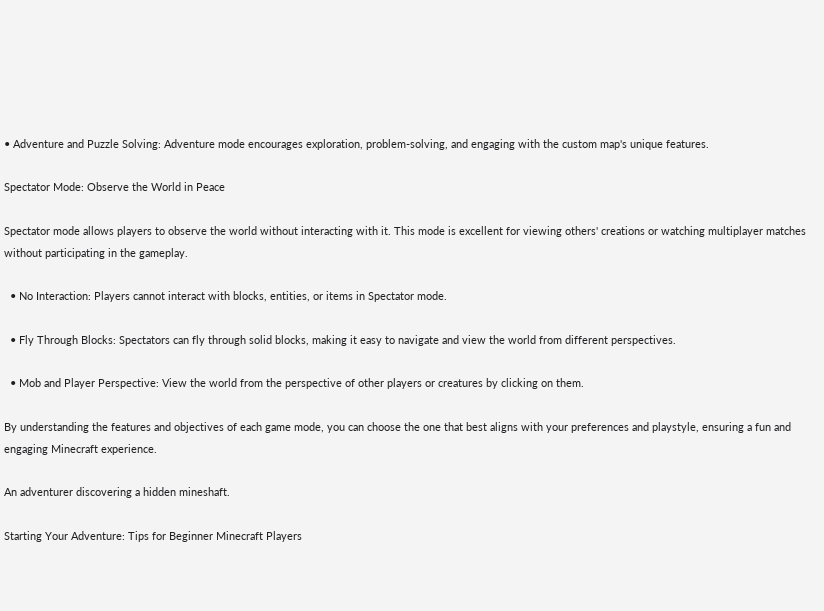• Adventure and Puzzle Solving: Adventure mode encourages exploration, problem-solving, and engaging with the custom map's unique features.

Spectator Mode: Observe the World in Peace

Spectator mode allows players to observe the world without interacting with it. This mode is excellent for viewing others' creations or watching multiplayer matches without participating in the gameplay.

  • No Interaction: Players cannot interact with blocks, entities, or items in Spectator mode.

  • Fly Through Blocks: Spectators can fly through solid blocks, making it easy to navigate and view the world from different perspectives.

  • Mob and Player Perspective: View the world from the perspective of other players or creatures by clicking on them.

By understanding the features and objectives of each game mode, you can choose the one that best aligns with your preferences and playstyle, ensuring a fun and engaging Minecraft experience.

An adventurer discovering a hidden mineshaft.

Starting Your Adventure: Tips for Beginner Minecraft Players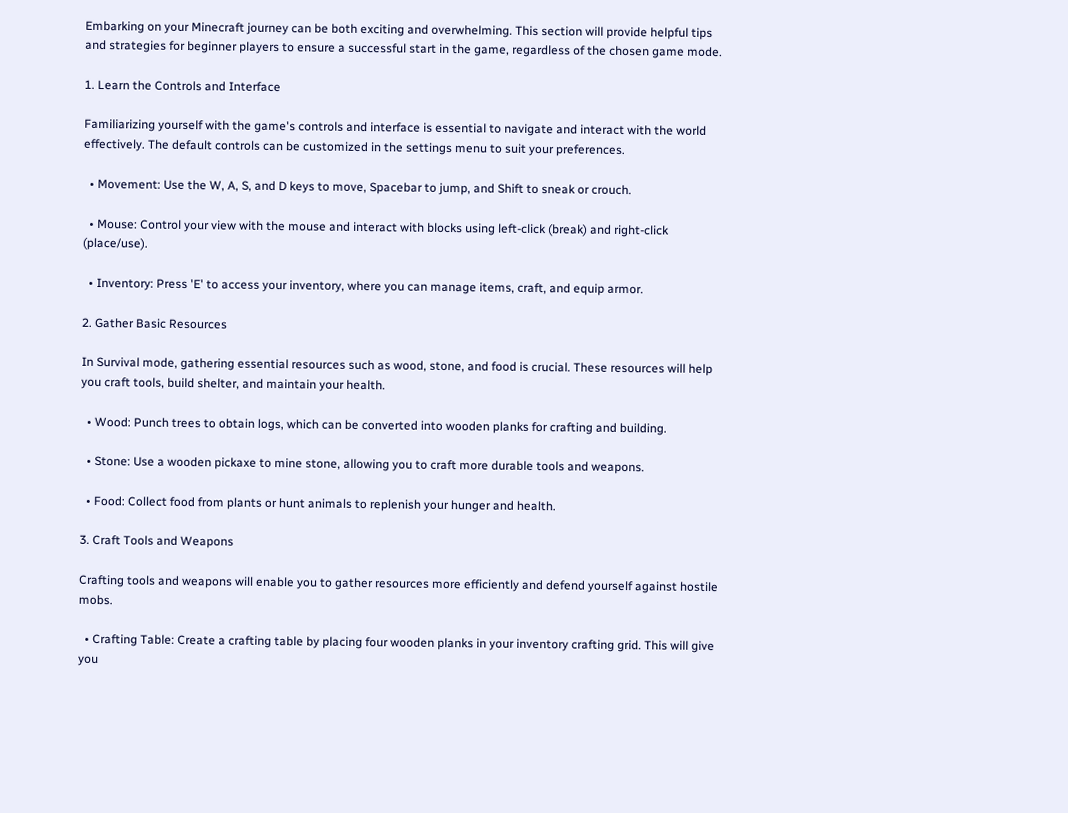Embarking on your Minecraft journey can be both exciting and overwhelming. This section will provide helpful tips and strategies for beginner players to ensure a successful start in the game, regardless of the chosen game mode.

1. Learn the Controls and Interface

Familiarizing yourself with the game's controls and interface is essential to navigate and interact with the world effectively. The default controls can be customized in the settings menu to suit your preferences.

  • Movement: Use the W, A, S, and D keys to move, Spacebar to jump, and Shift to sneak or crouch.

  • Mouse: Control your view with the mouse and interact with blocks using left-click (break) and right-click (place/use).

  • Inventory: Press 'E' to access your inventory, where you can manage items, craft, and equip armor.

2. Gather Basic Resources

In Survival mode, gathering essential resources such as wood, stone, and food is crucial. These resources will help you craft tools, build shelter, and maintain your health.

  • Wood: Punch trees to obtain logs, which can be converted into wooden planks for crafting and building.

  • Stone: Use a wooden pickaxe to mine stone, allowing you to craft more durable tools and weapons.

  • Food: Collect food from plants or hunt animals to replenish your hunger and health.

3. Craft Tools and Weapons

Crafting tools and weapons will enable you to gather resources more efficiently and defend yourself against hostile mobs.

  • Crafting Table: Create a crafting table by placing four wooden planks in your inventory crafting grid. This will give you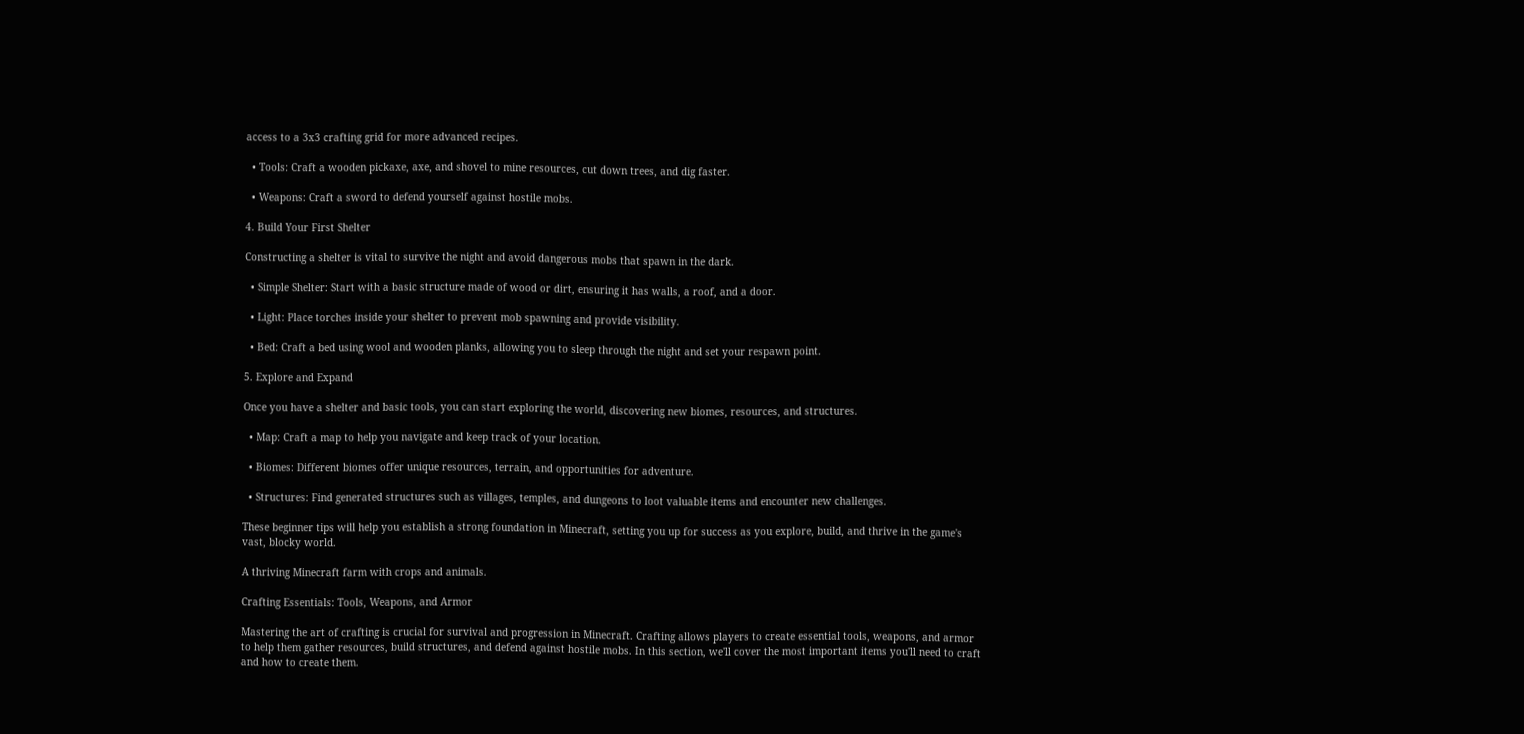access to a 3x3 crafting grid for more advanced recipes.

  • Tools: Craft a wooden pickaxe, axe, and shovel to mine resources, cut down trees, and dig faster.

  • Weapons: Craft a sword to defend yourself against hostile mobs.

4. Build Your First Shelter

Constructing a shelter is vital to survive the night and avoid dangerous mobs that spawn in the dark.

  • Simple Shelter: Start with a basic structure made of wood or dirt, ensuring it has walls, a roof, and a door.

  • Light: Place torches inside your shelter to prevent mob spawning and provide visibility.

  • Bed: Craft a bed using wool and wooden planks, allowing you to sleep through the night and set your respawn point.

5. Explore and Expand

Once you have a shelter and basic tools, you can start exploring the world, discovering new biomes, resources, and structures.

  • Map: Craft a map to help you navigate and keep track of your location.

  • Biomes: Different biomes offer unique resources, terrain, and opportunities for adventure.

  • Structures: Find generated structures such as villages, temples, and dungeons to loot valuable items and encounter new challenges.

These beginner tips will help you establish a strong foundation in Minecraft, setting you up for success as you explore, build, and thrive in the game's vast, blocky world.

A thriving Minecraft farm with crops and animals.

Crafting Essentials: Tools, Weapons, and Armor

Mastering the art of crafting is crucial for survival and progression in Minecraft. Crafting allows players to create essential tools, weapons, and armor to help them gather resources, build structures, and defend against hostile mobs. In this section, we'll cover the most important items you'll need to craft and how to create them.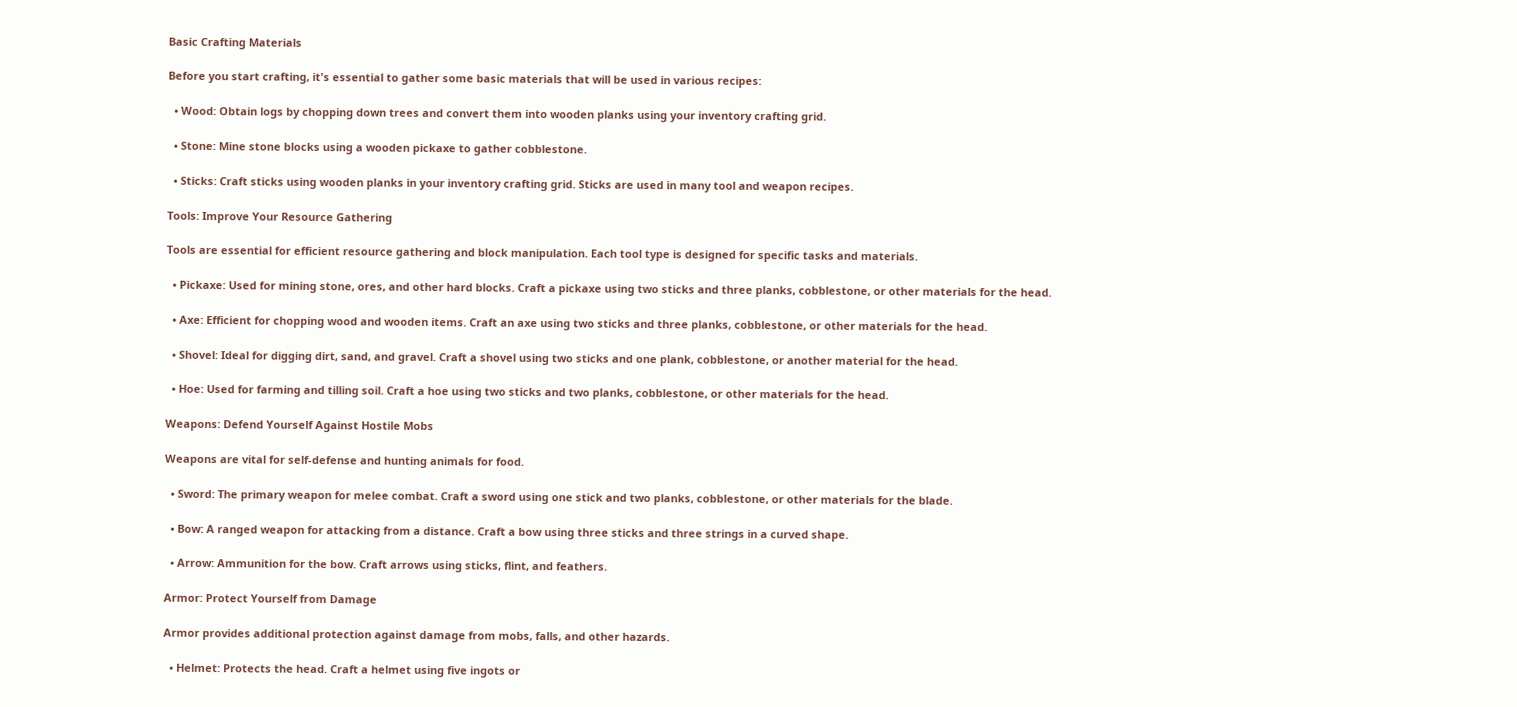Basic Crafting Materials

Before you start crafting, it's essential to gather some basic materials that will be used in various recipes:

  • Wood: Obtain logs by chopping down trees and convert them into wooden planks using your inventory crafting grid.

  • Stone: Mine stone blocks using a wooden pickaxe to gather cobblestone.

  • Sticks: Craft sticks using wooden planks in your inventory crafting grid. Sticks are used in many tool and weapon recipes.

Tools: Improve Your Resource Gathering

Tools are essential for efficient resource gathering and block manipulation. Each tool type is designed for specific tasks and materials.

  • Pickaxe: Used for mining stone, ores, and other hard blocks. Craft a pickaxe using two sticks and three planks, cobblestone, or other materials for the head.

  • Axe: Efficient for chopping wood and wooden items. Craft an axe using two sticks and three planks, cobblestone, or other materials for the head.

  • Shovel: Ideal for digging dirt, sand, and gravel. Craft a shovel using two sticks and one plank, cobblestone, or another material for the head.

  • Hoe: Used for farming and tilling soil. Craft a hoe using two sticks and two planks, cobblestone, or other materials for the head.

Weapons: Defend Yourself Against Hostile Mobs

Weapons are vital for self-defense and hunting animals for food.

  • Sword: The primary weapon for melee combat. Craft a sword using one stick and two planks, cobblestone, or other materials for the blade.

  • Bow: A ranged weapon for attacking from a distance. Craft a bow using three sticks and three strings in a curved shape.

  • Arrow: Ammunition for the bow. Craft arrows using sticks, flint, and feathers.

Armor: Protect Yourself from Damage

Armor provides additional protection against damage from mobs, falls, and other hazards.

  • Helmet: Protects the head. Craft a helmet using five ingots or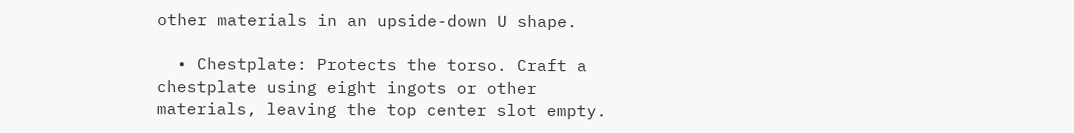other materials in an upside-down U shape.

  • Chestplate: Protects the torso. Craft a chestplate using eight ingots or other materials, leaving the top center slot empty.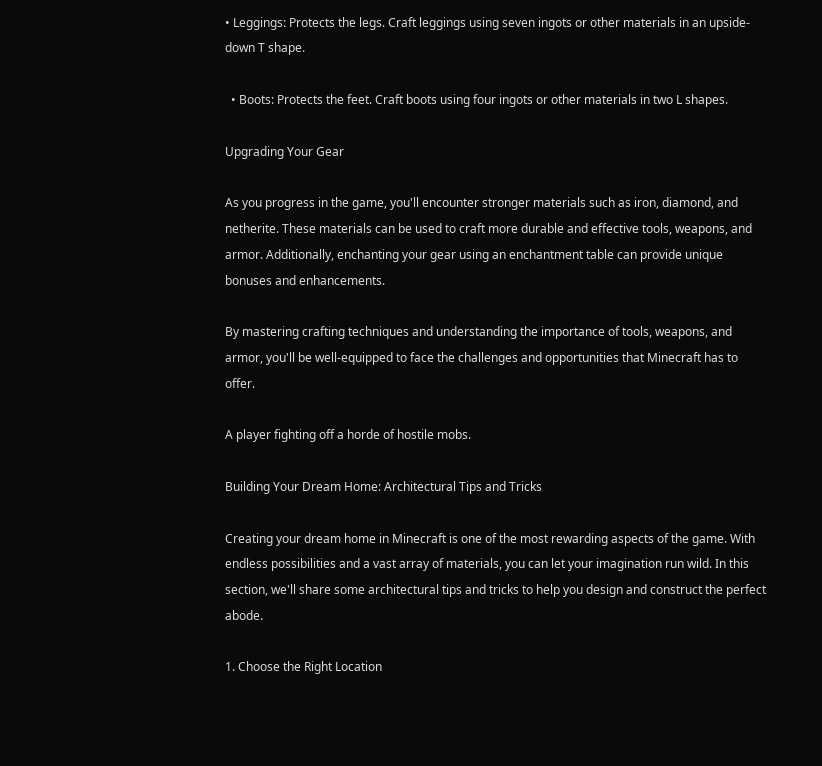• Leggings: Protects the legs. Craft leggings using seven ingots or other materials in an upside-down T shape.

  • Boots: Protects the feet. Craft boots using four ingots or other materials in two L shapes.

Upgrading Your Gear

As you progress in the game, you'll encounter stronger materials such as iron, diamond, and netherite. These materials can be used to craft more durable and effective tools, weapons, and armor. Additionally, enchanting your gear using an enchantment table can provide unique bonuses and enhancements.

By mastering crafting techniques and understanding the importance of tools, weapons, and armor, you'll be well-equipped to face the challenges and opportunities that Minecraft has to offer.

A player fighting off a horde of hostile mobs.

Building Your Dream Home: Architectural Tips and Tricks

Creating your dream home in Minecraft is one of the most rewarding aspects of the game. With endless possibilities and a vast array of materials, you can let your imagination run wild. In this section, we'll share some architectural tips and tricks to help you design and construct the perfect abode.

1. Choose the Right Location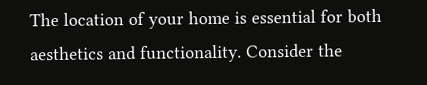The location of your home is essential for both aesthetics and functionality. Consider the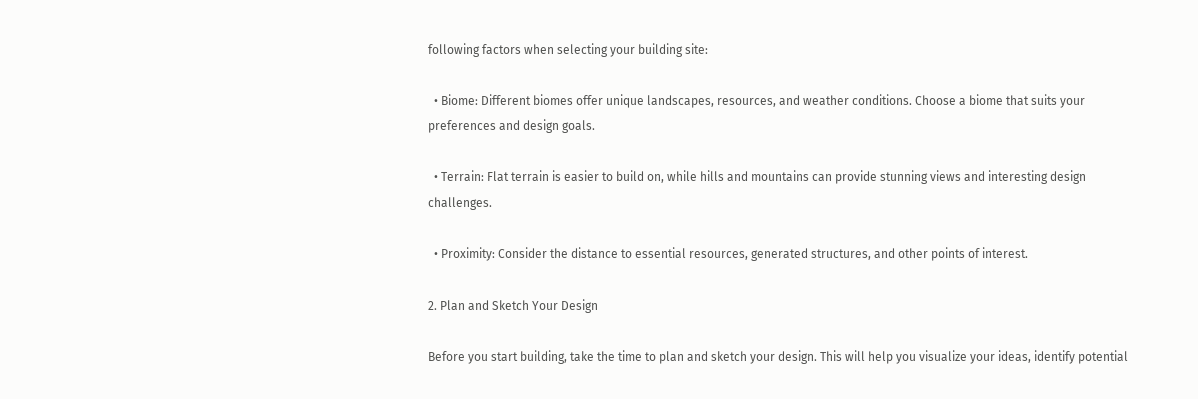following factors when selecting your building site:

  • Biome: Different biomes offer unique landscapes, resources, and weather conditions. Choose a biome that suits your preferences and design goals.

  • Terrain: Flat terrain is easier to build on, while hills and mountains can provide stunning views and interesting design challenges.

  • Proximity: Consider the distance to essential resources, generated structures, and other points of interest.

2. Plan and Sketch Your Design

Before you start building, take the time to plan and sketch your design. This will help you visualize your ideas, identify potential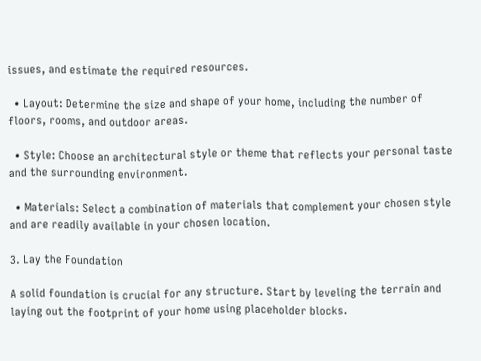issues, and estimate the required resources.

  • Layout: Determine the size and shape of your home, including the number of floors, rooms, and outdoor areas.

  • Style: Choose an architectural style or theme that reflects your personal taste and the surrounding environment.

  • Materials: Select a combination of materials that complement your chosen style and are readily available in your chosen location.

3. Lay the Foundation

A solid foundation is crucial for any structure. Start by leveling the terrain and laying out the footprint of your home using placeholder blocks.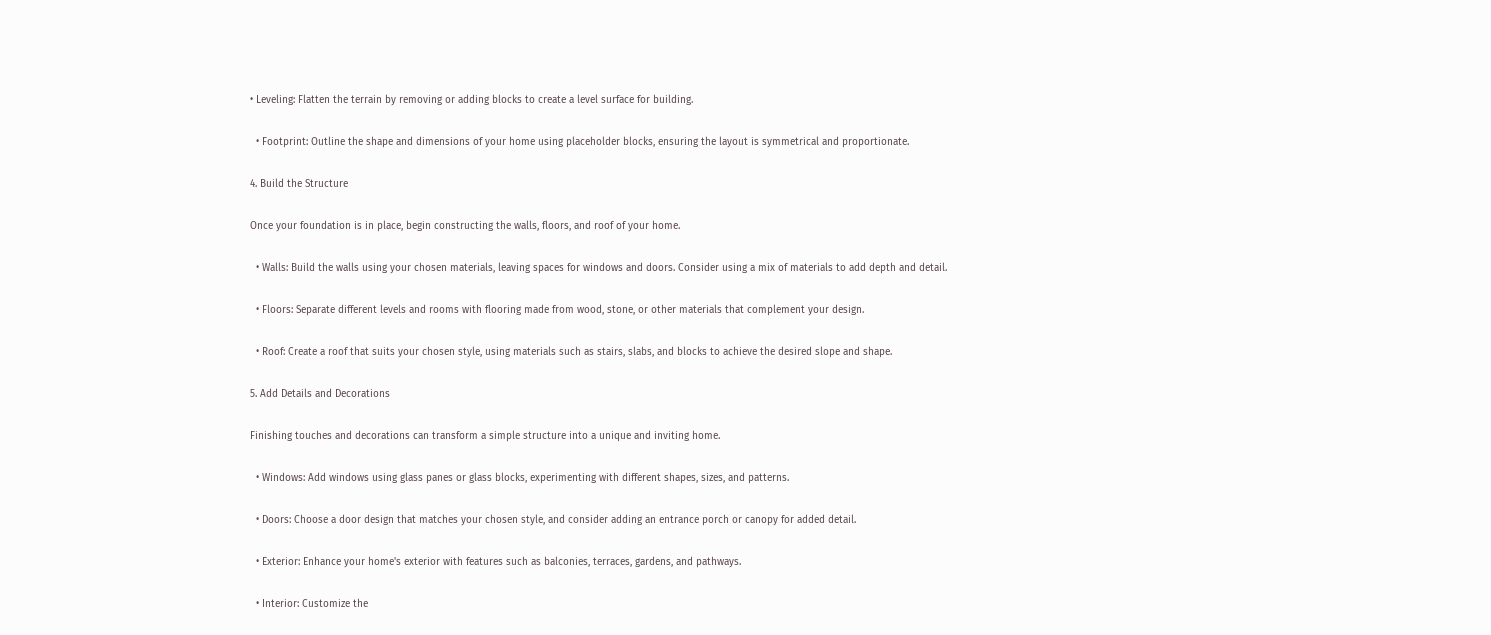• Leveling: Flatten the terrain by removing or adding blocks to create a level surface for building.

  • Footprint: Outline the shape and dimensions of your home using placeholder blocks, ensuring the layout is symmetrical and proportionate.

4. Build the Structure

Once your foundation is in place, begin constructing the walls, floors, and roof of your home.

  • Walls: Build the walls using your chosen materials, leaving spaces for windows and doors. Consider using a mix of materials to add depth and detail.

  • Floors: Separate different levels and rooms with flooring made from wood, stone, or other materials that complement your design.

  • Roof: Create a roof that suits your chosen style, using materials such as stairs, slabs, and blocks to achieve the desired slope and shape.

5. Add Details and Decorations

Finishing touches and decorations can transform a simple structure into a unique and inviting home.

  • Windows: Add windows using glass panes or glass blocks, experimenting with different shapes, sizes, and patterns.

  • Doors: Choose a door design that matches your chosen style, and consider adding an entrance porch or canopy for added detail.

  • Exterior: Enhance your home's exterior with features such as balconies, terraces, gardens, and pathways.

  • Interior: Customize the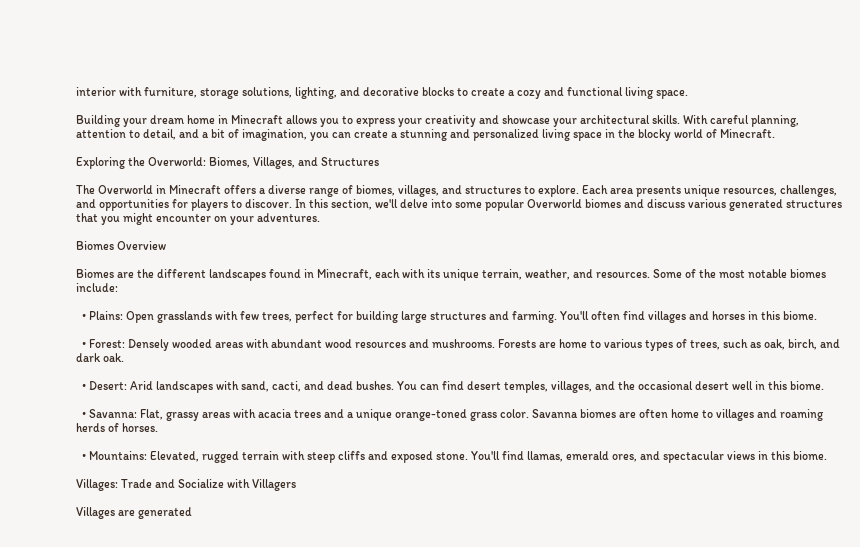interior with furniture, storage solutions, lighting, and decorative blocks to create a cozy and functional living space.

Building your dream home in Minecraft allows you to express your creativity and showcase your architectural skills. With careful planning, attention to detail, and a bit of imagination, you can create a stunning and personalized living space in the blocky world of Minecraft.

Exploring the Overworld: Biomes, Villages, and Structures

The Overworld in Minecraft offers a diverse range of biomes, villages, and structures to explore. Each area presents unique resources, challenges, and opportunities for players to discover. In this section, we'll delve into some popular Overworld biomes and discuss various generated structures that you might encounter on your adventures.

Biomes Overview

Biomes are the different landscapes found in Minecraft, each with its unique terrain, weather, and resources. Some of the most notable biomes include:

  • Plains: Open grasslands with few trees, perfect for building large structures and farming. You'll often find villages and horses in this biome.

  • Forest: Densely wooded areas with abundant wood resources and mushrooms. Forests are home to various types of trees, such as oak, birch, and dark oak.

  • Desert: Arid landscapes with sand, cacti, and dead bushes. You can find desert temples, villages, and the occasional desert well in this biome.

  • Savanna: Flat, grassy areas with acacia trees and a unique orange-toned grass color. Savanna biomes are often home to villages and roaming herds of horses.

  • Mountains: Elevated, rugged terrain with steep cliffs and exposed stone. You'll find llamas, emerald ores, and spectacular views in this biome.

Villages: Trade and Socialize with Villagers

Villages are generated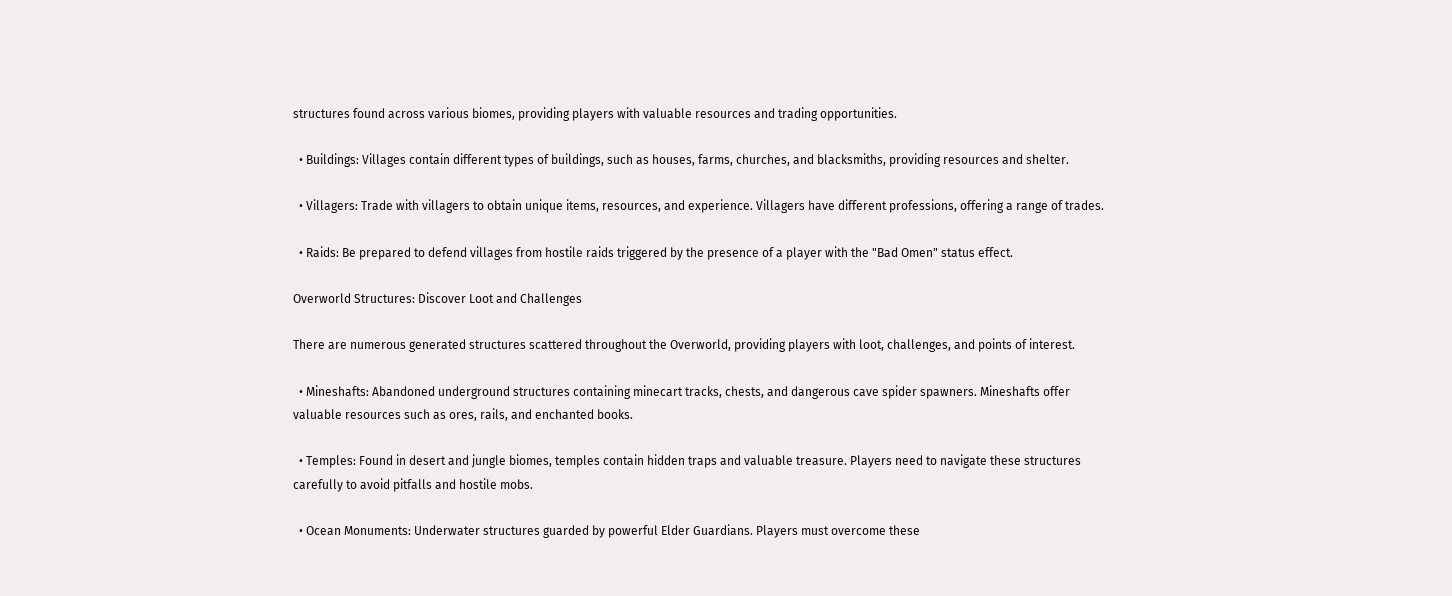structures found across various biomes, providing players with valuable resources and trading opportunities.

  • Buildings: Villages contain different types of buildings, such as houses, farms, churches, and blacksmiths, providing resources and shelter.

  • Villagers: Trade with villagers to obtain unique items, resources, and experience. Villagers have different professions, offering a range of trades.

  • Raids: Be prepared to defend villages from hostile raids triggered by the presence of a player with the "Bad Omen" status effect.

Overworld Structures: Discover Loot and Challenges

There are numerous generated structures scattered throughout the Overworld, providing players with loot, challenges, and points of interest.

  • Mineshafts: Abandoned underground structures containing minecart tracks, chests, and dangerous cave spider spawners. Mineshafts offer valuable resources such as ores, rails, and enchanted books.

  • Temples: Found in desert and jungle biomes, temples contain hidden traps and valuable treasure. Players need to navigate these structures carefully to avoid pitfalls and hostile mobs.

  • Ocean Monuments: Underwater structures guarded by powerful Elder Guardians. Players must overcome these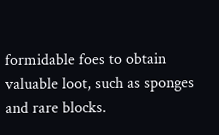formidable foes to obtain valuable loot, such as sponges and rare blocks.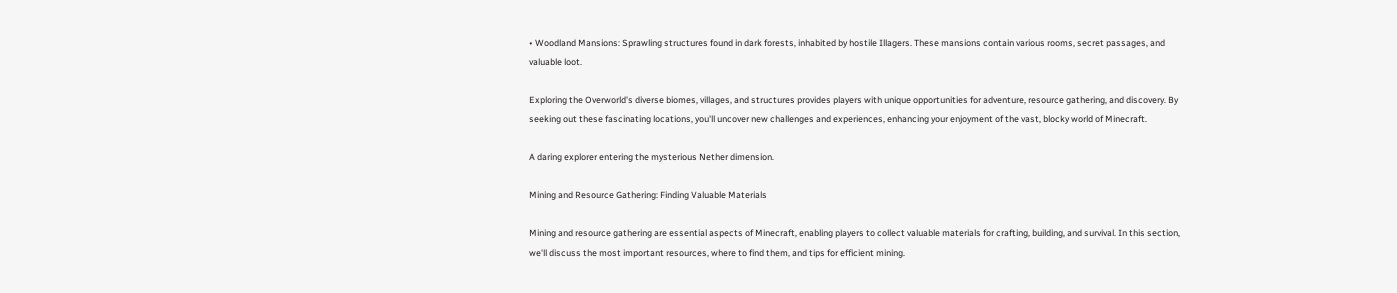• Woodland Mansions: Sprawling structures found in dark forests, inhabited by hostile Illagers. These mansions contain various rooms, secret passages, and valuable loot.

Exploring the Overworld's diverse biomes, villages, and structures provides players with unique opportunities for adventure, resource gathering, and discovery. By seeking out these fascinating locations, you'll uncover new challenges and experiences, enhancing your enjoyment of the vast, blocky world of Minecraft.

A daring explorer entering the mysterious Nether dimension.

Mining and Resource Gathering: Finding Valuable Materials

Mining and resource gathering are essential aspects of Minecraft, enabling players to collect valuable materials for crafting, building, and survival. In this section, we'll discuss the most important resources, where to find them, and tips for efficient mining.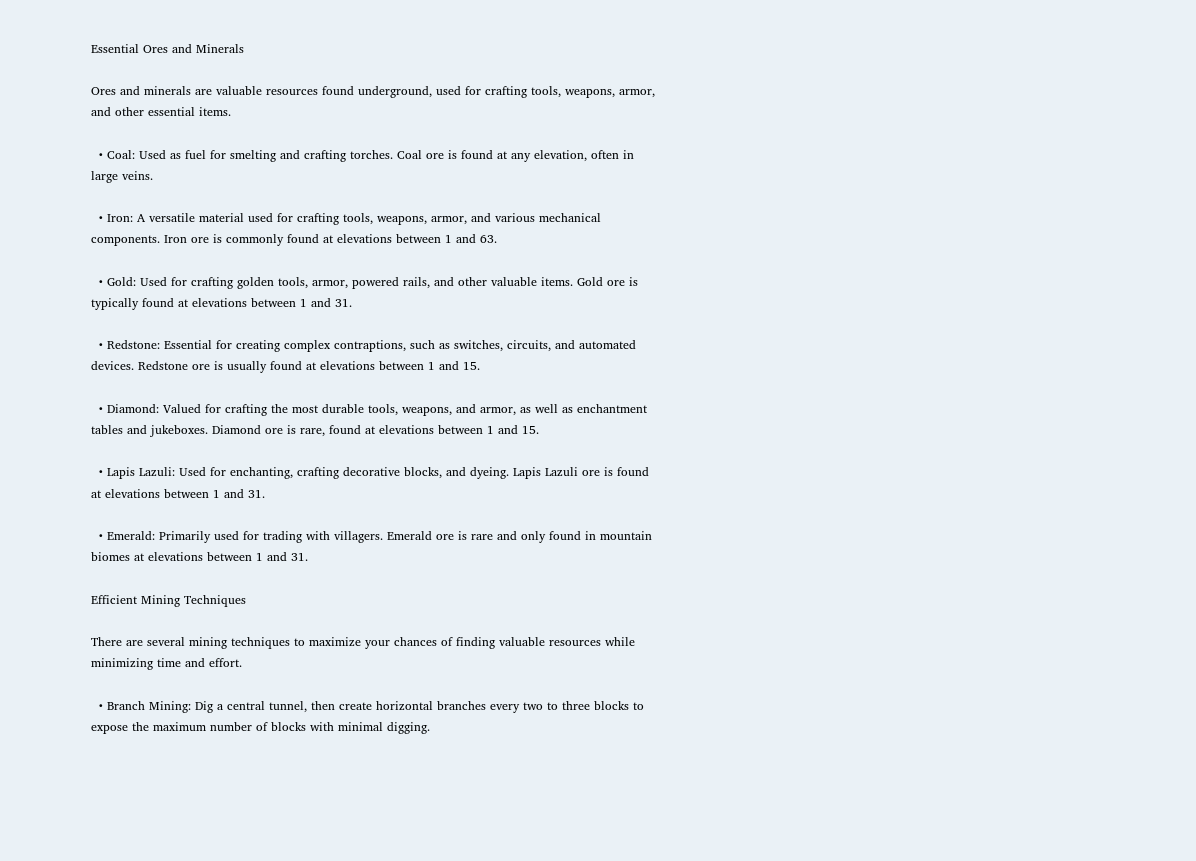Essential Ores and Minerals

Ores and minerals are valuable resources found underground, used for crafting tools, weapons, armor, and other essential items.

  • Coal: Used as fuel for smelting and crafting torches. Coal ore is found at any elevation, often in large veins.

  • Iron: A versatile material used for crafting tools, weapons, armor, and various mechanical components. Iron ore is commonly found at elevations between 1 and 63.

  • Gold: Used for crafting golden tools, armor, powered rails, and other valuable items. Gold ore is typically found at elevations between 1 and 31.

  • Redstone: Essential for creating complex contraptions, such as switches, circuits, and automated devices. Redstone ore is usually found at elevations between 1 and 15.

  • Diamond: Valued for crafting the most durable tools, weapons, and armor, as well as enchantment tables and jukeboxes. Diamond ore is rare, found at elevations between 1 and 15.

  • Lapis Lazuli: Used for enchanting, crafting decorative blocks, and dyeing. Lapis Lazuli ore is found at elevations between 1 and 31.

  • Emerald: Primarily used for trading with villagers. Emerald ore is rare and only found in mountain biomes at elevations between 1 and 31.

Efficient Mining Techniques

There are several mining techniques to maximize your chances of finding valuable resources while minimizing time and effort.

  • Branch Mining: Dig a central tunnel, then create horizontal branches every two to three blocks to expose the maximum number of blocks with minimal digging.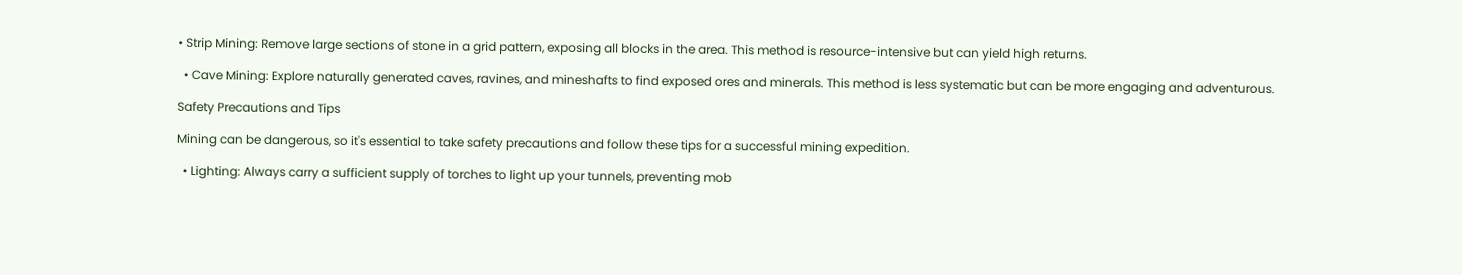• Strip Mining: Remove large sections of stone in a grid pattern, exposing all blocks in the area. This method is resource-intensive but can yield high returns.

  • Cave Mining: Explore naturally generated caves, ravines, and mineshafts to find exposed ores and minerals. This method is less systematic but can be more engaging and adventurous.

Safety Precautions and Tips

Mining can be dangerous, so it's essential to take safety precautions and follow these tips for a successful mining expedition.

  • Lighting: Always carry a sufficient supply of torches to light up your tunnels, preventing mob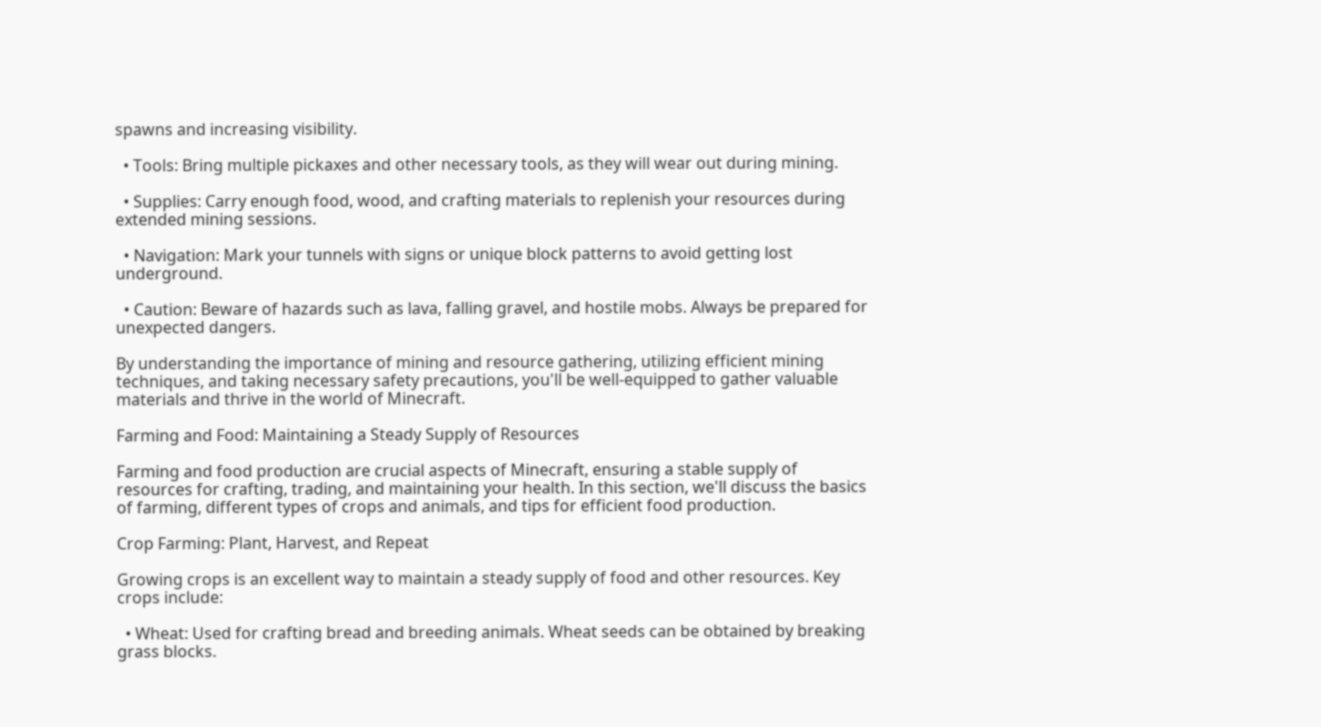spawns and increasing visibility.

  • Tools: Bring multiple pickaxes and other necessary tools, as they will wear out during mining.

  • Supplies: Carry enough food, wood, and crafting materials to replenish your resources during extended mining sessions.

  • Navigation: Mark your tunnels with signs or unique block patterns to avoid getting lost underground.

  • Caution: Beware of hazards such as lava, falling gravel, and hostile mobs. Always be prepared for unexpected dangers.

By understanding the importance of mining and resource gathering, utilizing efficient mining techniques, and taking necessary safety precautions, you'll be well-equipped to gather valuable materials and thrive in the world of Minecraft.

Farming and Food: Maintaining a Steady Supply of Resources

Farming and food production are crucial aspects of Minecraft, ensuring a stable supply of resources for crafting, trading, and maintaining your health. In this section, we'll discuss the basics of farming, different types of crops and animals, and tips for efficient food production.

Crop Farming: Plant, Harvest, and Repeat

Growing crops is an excellent way to maintain a steady supply of food and other resources. Key crops include:

  • Wheat: Used for crafting bread and breeding animals. Wheat seeds can be obtained by breaking grass blocks.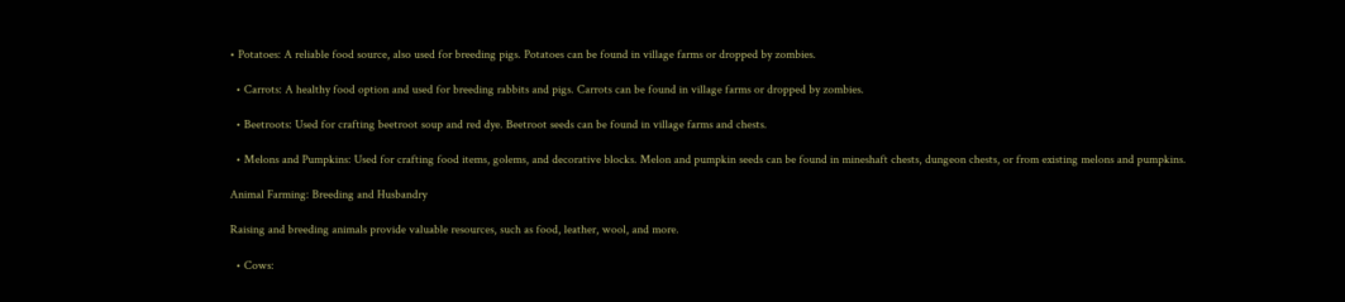• Potatoes: A reliable food source, also used for breeding pigs. Potatoes can be found in village farms or dropped by zombies.

  • Carrots: A healthy food option and used for breeding rabbits and pigs. Carrots can be found in village farms or dropped by zombies.

  • Beetroots: Used for crafting beetroot soup and red dye. Beetroot seeds can be found in village farms and chests.

  • Melons and Pumpkins: Used for crafting food items, golems, and decorative blocks. Melon and pumpkin seeds can be found in mineshaft chests, dungeon chests, or from existing melons and pumpkins.

Animal Farming: Breeding and Husbandry

Raising and breeding animals provide valuable resources, such as food, leather, wool, and more.

  • Cows: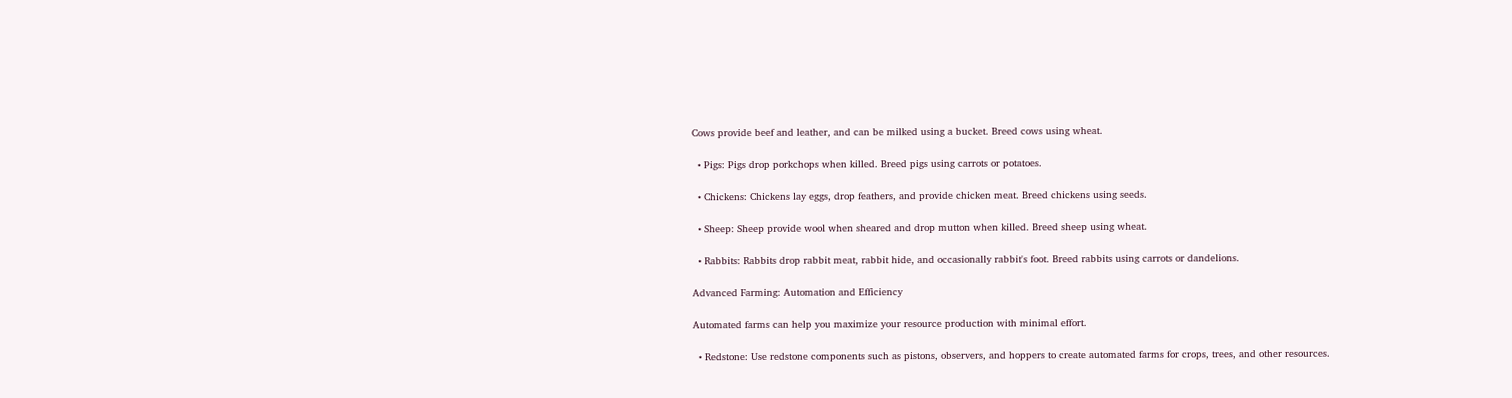Cows provide beef and leather, and can be milked using a bucket. Breed cows using wheat.

  • Pigs: Pigs drop porkchops when killed. Breed pigs using carrots or potatoes.

  • Chickens: Chickens lay eggs, drop feathers, and provide chicken meat. Breed chickens using seeds.

  • Sheep: Sheep provide wool when sheared and drop mutton when killed. Breed sheep using wheat.

  • Rabbits: Rabbits drop rabbit meat, rabbit hide, and occasionally rabbit's foot. Breed rabbits using carrots or dandelions.

Advanced Farming: Automation and Efficiency

Automated farms can help you maximize your resource production with minimal effort.

  • Redstone: Use redstone components such as pistons, observers, and hoppers to create automated farms for crops, trees, and other resources.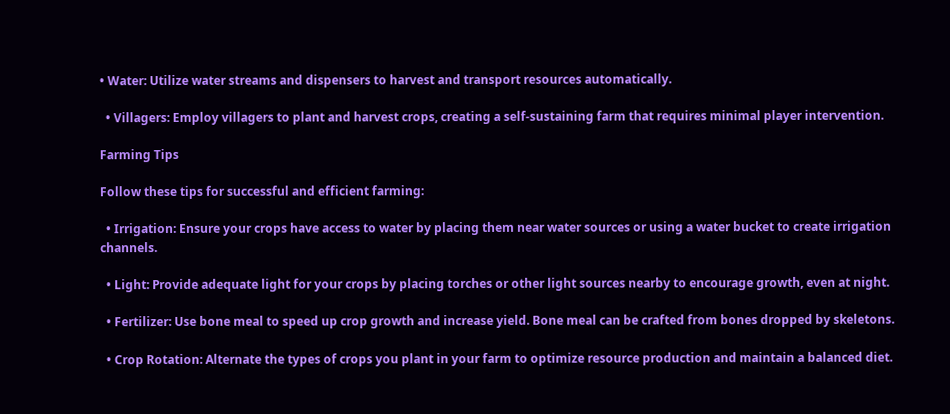• Water: Utilize water streams and dispensers to harvest and transport resources automatically.

  • Villagers: Employ villagers to plant and harvest crops, creating a self-sustaining farm that requires minimal player intervention.

Farming Tips

Follow these tips for successful and efficient farming:

  • Irrigation: Ensure your crops have access to water by placing them near water sources or using a water bucket to create irrigation channels.

  • Light: Provide adequate light for your crops by placing torches or other light sources nearby to encourage growth, even at night.

  • Fertilizer: Use bone meal to speed up crop growth and increase yield. Bone meal can be crafted from bones dropped by skeletons.

  • Crop Rotation: Alternate the types of crops you plant in your farm to optimize resource production and maintain a balanced diet.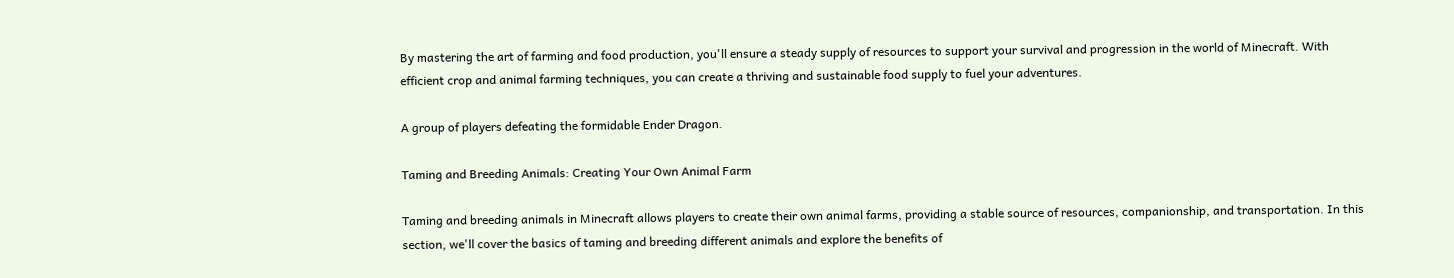By mastering the art of farming and food production, you'll ensure a steady supply of resources to support your survival and progression in the world of Minecraft. With efficient crop and animal farming techniques, you can create a thriving and sustainable food supply to fuel your adventures.

A group of players defeating the formidable Ender Dragon.

Taming and Breeding Animals: Creating Your Own Animal Farm

Taming and breeding animals in Minecraft allows players to create their own animal farms, providing a stable source of resources, companionship, and transportation. In this section, we'll cover the basics of taming and breeding different animals and explore the benefits of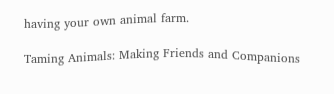having your own animal farm.

Taming Animals: Making Friends and Companions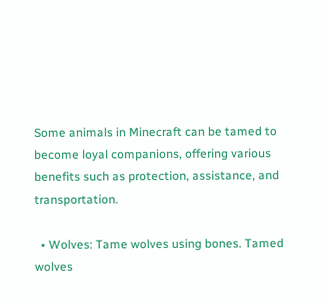Some animals in Minecraft can be tamed to become loyal companions, offering various benefits such as protection, assistance, and transportation.

  • Wolves: Tame wolves using bones. Tamed wolves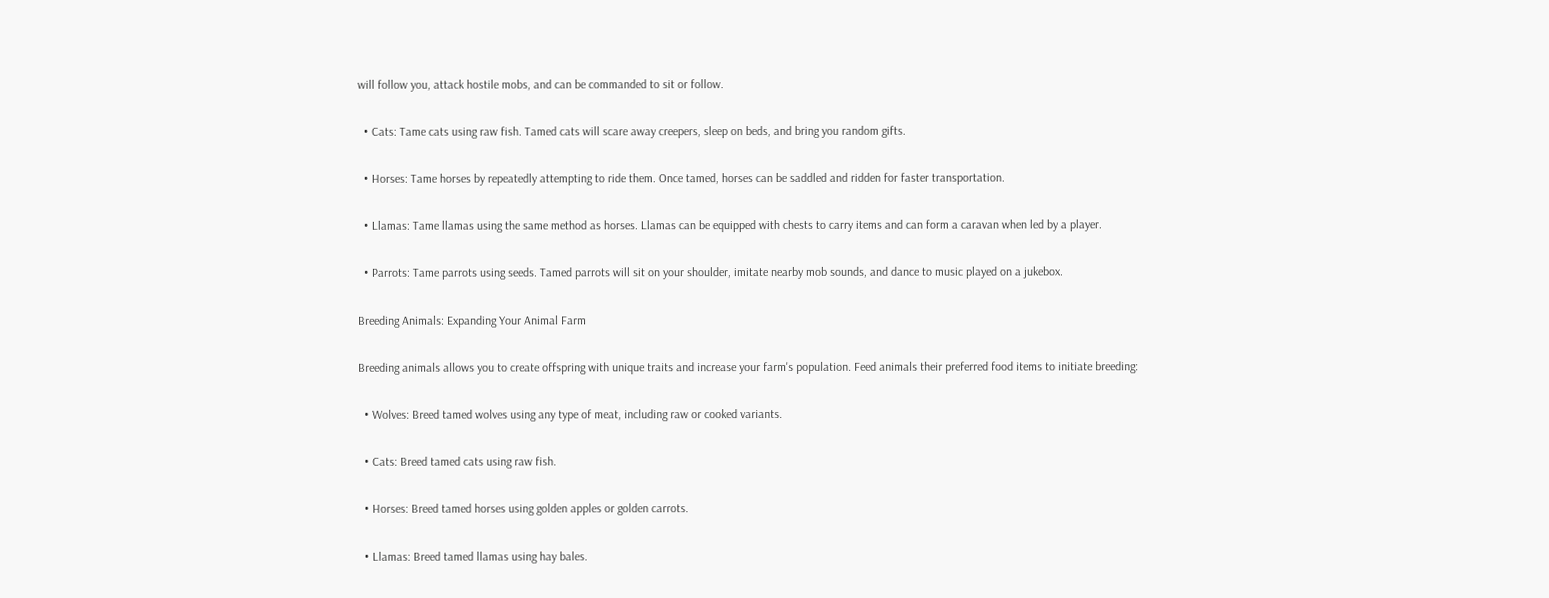will follow you, attack hostile mobs, and can be commanded to sit or follow.

  • Cats: Tame cats using raw fish. Tamed cats will scare away creepers, sleep on beds, and bring you random gifts.

  • Horses: Tame horses by repeatedly attempting to ride them. Once tamed, horses can be saddled and ridden for faster transportation.

  • Llamas: Tame llamas using the same method as horses. Llamas can be equipped with chests to carry items and can form a caravan when led by a player.

  • Parrots: Tame parrots using seeds. Tamed parrots will sit on your shoulder, imitate nearby mob sounds, and dance to music played on a jukebox.

Breeding Animals: Expanding Your Animal Farm

Breeding animals allows you to create offspring with unique traits and increase your farm's population. Feed animals their preferred food items to initiate breeding:

  • Wolves: Breed tamed wolves using any type of meat, including raw or cooked variants.

  • Cats: Breed tamed cats using raw fish.

  • Horses: Breed tamed horses using golden apples or golden carrots.

  • Llamas: Breed tamed llamas using hay bales.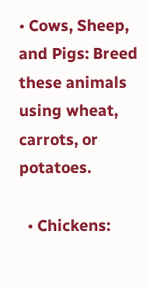• Cows, Sheep, and Pigs: Breed these animals using wheat, carrots, or potatoes.

  • Chickens: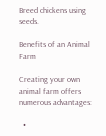Breed chickens using seeds.

Benefits of an Animal Farm

Creating your own animal farm offers numerous advantages:

  •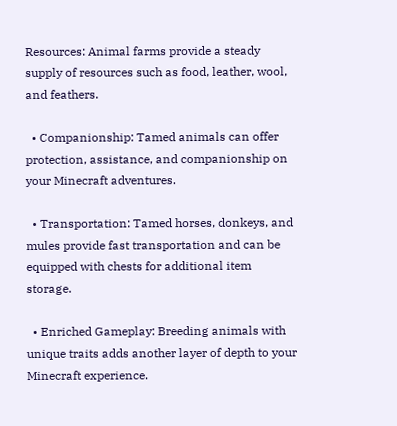Resources: Animal farms provide a steady supply of resources such as food, leather, wool, and feathers.

  • Companionship: Tamed animals can offer protection, assistance, and companionship on your Minecraft adventures.

  • Transportation: Tamed horses, donkeys, and mules provide fast transportation and can be equipped with chests for additional item storage.

  • Enriched Gameplay: Breeding animals with unique traits adds another layer of depth to your Minecraft experience.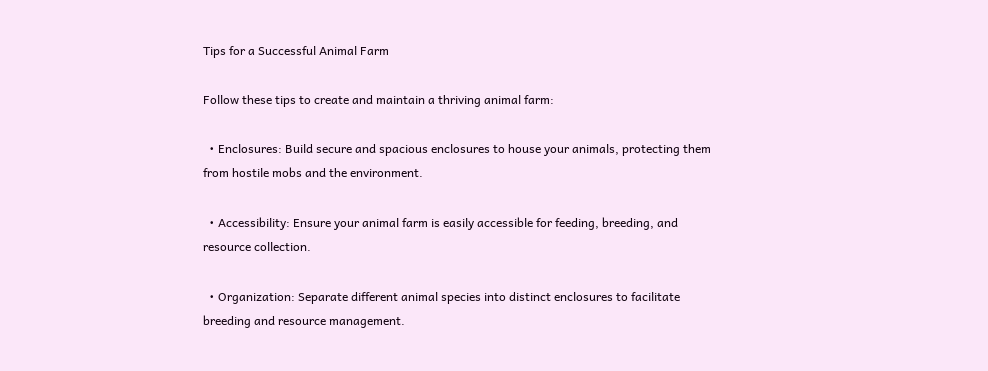Tips for a Successful Animal Farm

Follow these tips to create and maintain a thriving animal farm:

  • Enclosures: Build secure and spacious enclosures to house your animals, protecting them from hostile mobs and the environment.

  • Accessibility: Ensure your animal farm is easily accessible for feeding, breeding, and resource collection.

  • Organization: Separate different animal species into distinct enclosures to facilitate breeding and resource management.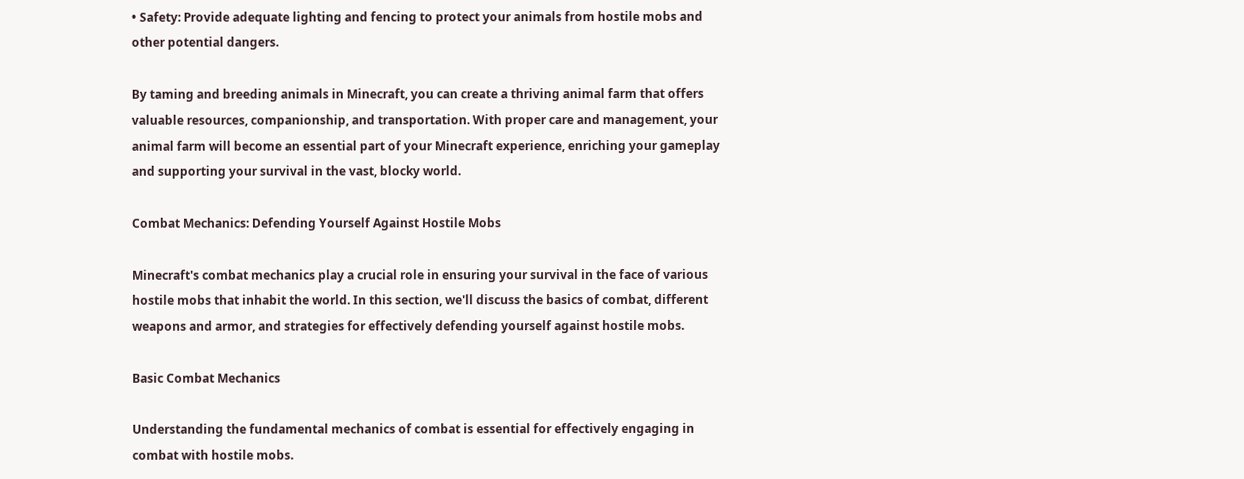• Safety: Provide adequate lighting and fencing to protect your animals from hostile mobs and other potential dangers.

By taming and breeding animals in Minecraft, you can create a thriving animal farm that offers valuable resources, companionship, and transportation. With proper care and management, your animal farm will become an essential part of your Minecraft experience, enriching your gameplay and supporting your survival in the vast, blocky world.

Combat Mechanics: Defending Yourself Against Hostile Mobs

Minecraft's combat mechanics play a crucial role in ensuring your survival in the face of various hostile mobs that inhabit the world. In this section, we'll discuss the basics of combat, different weapons and armor, and strategies for effectively defending yourself against hostile mobs.

Basic Combat Mechanics

Understanding the fundamental mechanics of combat is essential for effectively engaging in combat with hostile mobs.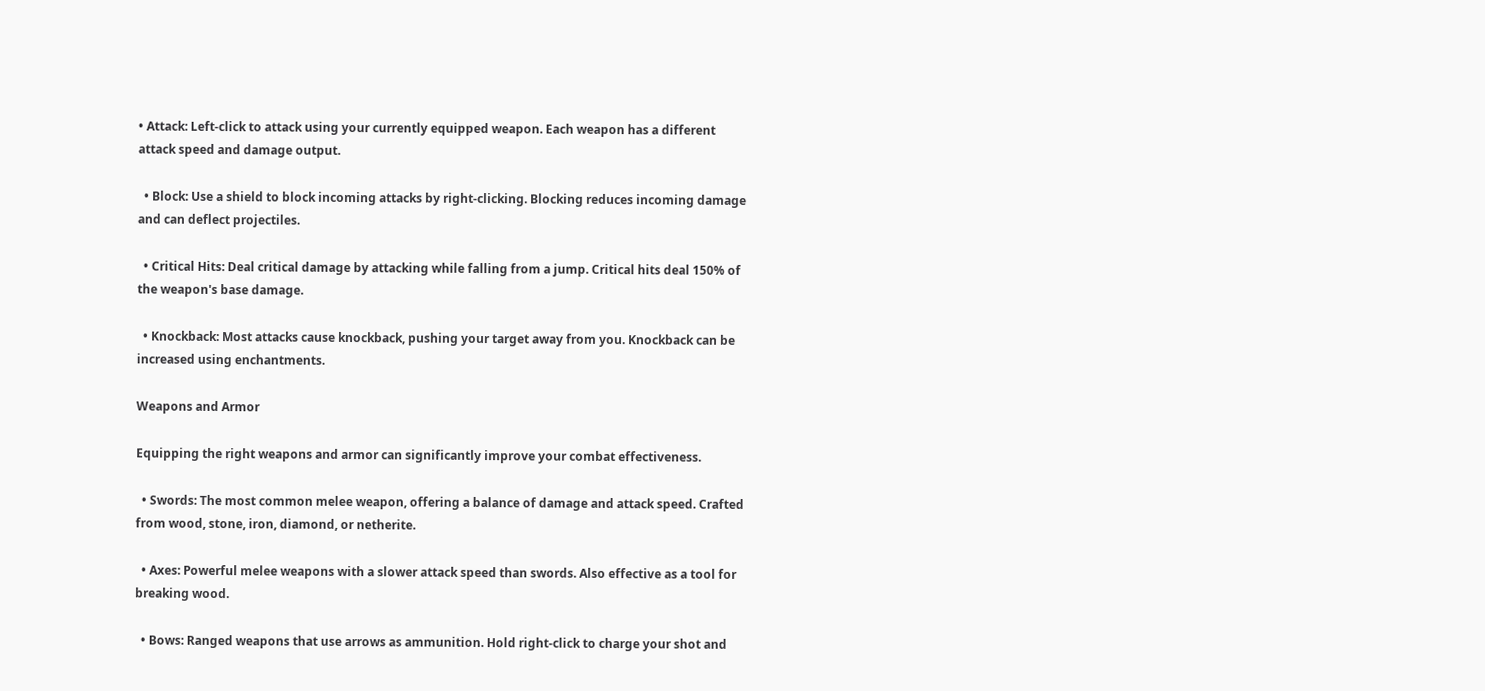• Attack: Left-click to attack using your currently equipped weapon. Each weapon has a different attack speed and damage output.

  • Block: Use a shield to block incoming attacks by right-clicking. Blocking reduces incoming damage and can deflect projectiles.

  • Critical Hits: Deal critical damage by attacking while falling from a jump. Critical hits deal 150% of the weapon's base damage.

  • Knockback: Most attacks cause knockback, pushing your target away from you. Knockback can be increased using enchantments.

Weapons and Armor

Equipping the right weapons and armor can significantly improve your combat effectiveness.

  • Swords: The most common melee weapon, offering a balance of damage and attack speed. Crafted from wood, stone, iron, diamond, or netherite.

  • Axes: Powerful melee weapons with a slower attack speed than swords. Also effective as a tool for breaking wood.

  • Bows: Ranged weapons that use arrows as ammunition. Hold right-click to charge your shot and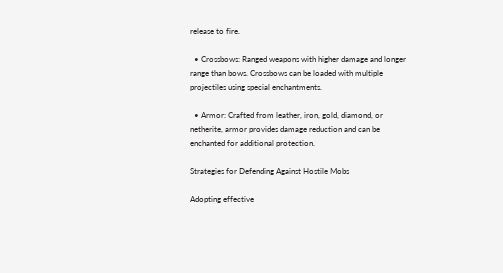release to fire.

  • Crossbows: Ranged weapons with higher damage and longer range than bows. Crossbows can be loaded with multiple projectiles using special enchantments.

  • Armor: Crafted from leather, iron, gold, diamond, or netherite, armor provides damage reduction and can be enchanted for additional protection.

Strategies for Defending Against Hostile Mobs

Adopting effective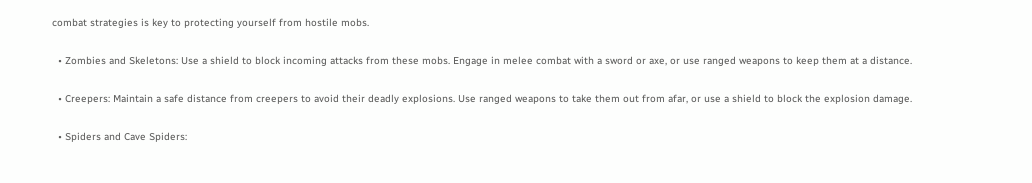combat strategies is key to protecting yourself from hostile mobs.

  • Zombies and Skeletons: Use a shield to block incoming attacks from these mobs. Engage in melee combat with a sword or axe, or use ranged weapons to keep them at a distance.

  • Creepers: Maintain a safe distance from creepers to avoid their deadly explosions. Use ranged weapons to take them out from afar, or use a shield to block the explosion damage.

  • Spiders and Cave Spiders: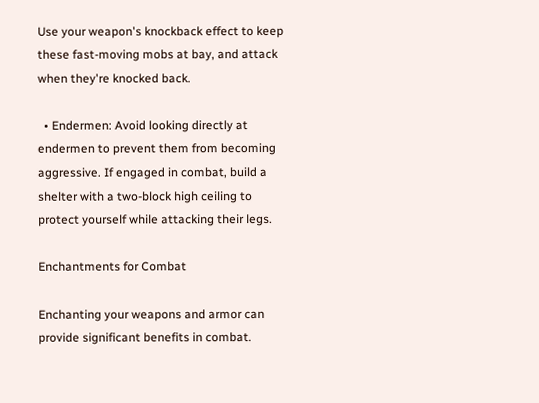Use your weapon's knockback effect to keep these fast-moving mobs at bay, and attack when they're knocked back.

  • Endermen: Avoid looking directly at endermen to prevent them from becoming aggressive. If engaged in combat, build a shelter with a two-block high ceiling to protect yourself while attacking their legs.

Enchantments for Combat

Enchanting your weapons and armor can provide significant benefits in combat.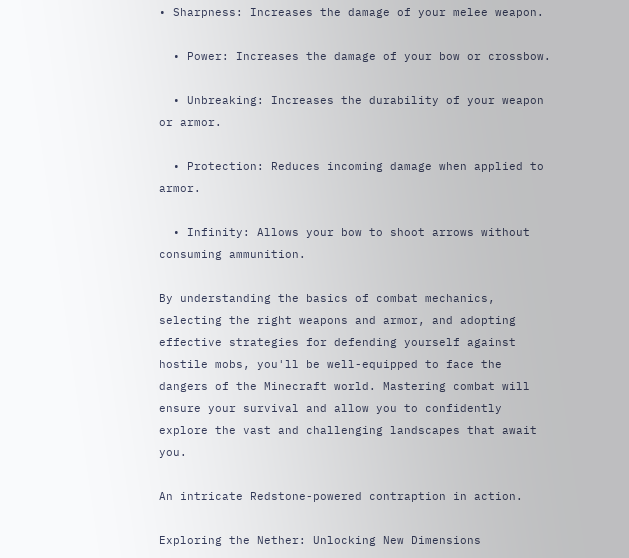• Sharpness: Increases the damage of your melee weapon.

  • Power: Increases the damage of your bow or crossbow.

  • Unbreaking: Increases the durability of your weapon or armor.

  • Protection: Reduces incoming damage when applied to armor.

  • Infinity: Allows your bow to shoot arrows without consuming ammunition.

By understanding the basics of combat mechanics, selecting the right weapons and armor, and adopting effective strategies for defending yourself against hostile mobs, you'll be well-equipped to face the dangers of the Minecraft world. Mastering combat will ensure your survival and allow you to confidently explore the vast and challenging landscapes that await you.

An intricate Redstone-powered contraption in action.

Exploring the Nether: Unlocking New Dimensions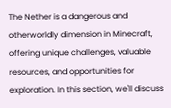The Nether is a dangerous and otherworldly dimension in Minecraft, offering unique challenges, valuable resources, and opportunities for exploration. In this section, we'll discuss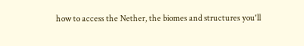how to access the Nether, the biomes and structures you'll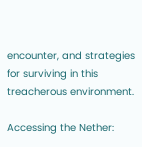encounter, and strategies for surviving in this treacherous environment.

Accessing the Nether: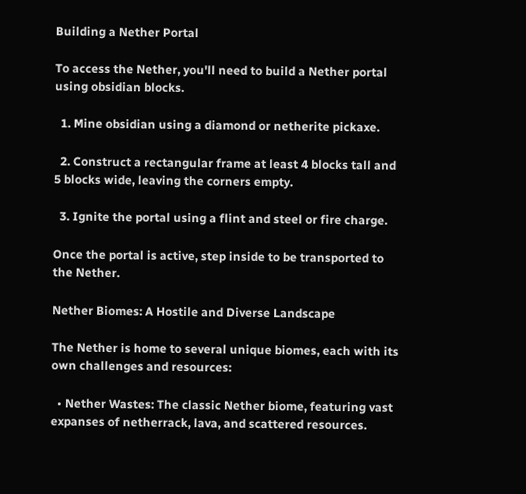Building a Nether Portal

To access the Nether, you'll need to build a Nether portal using obsidian blocks.

  1. Mine obsidian using a diamond or netherite pickaxe.

  2. Construct a rectangular frame at least 4 blocks tall and 5 blocks wide, leaving the corners empty.

  3. Ignite the portal using a flint and steel or fire charge.

Once the portal is active, step inside to be transported to the Nether.

Nether Biomes: A Hostile and Diverse Landscape

The Nether is home to several unique biomes, each with its own challenges and resources:

  • Nether Wastes: The classic Nether biome, featuring vast expanses of netherrack, lava, and scattered resources.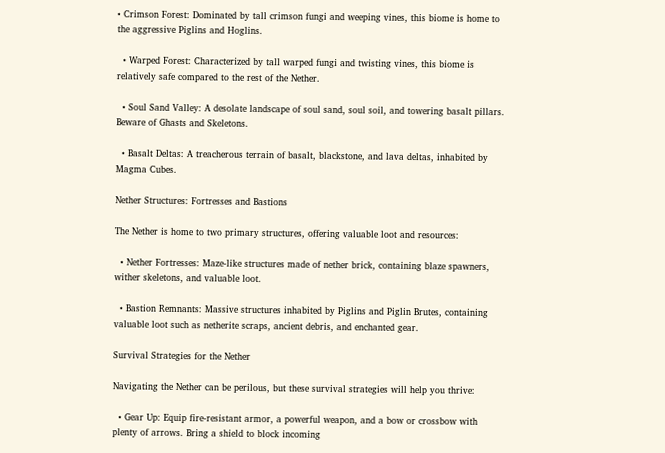• Crimson Forest: Dominated by tall crimson fungi and weeping vines, this biome is home to the aggressive Piglins and Hoglins.

  • Warped Forest: Characterized by tall warped fungi and twisting vines, this biome is relatively safe compared to the rest of the Nether.

  • Soul Sand Valley: A desolate landscape of soul sand, soul soil, and towering basalt pillars. Beware of Ghasts and Skeletons.

  • Basalt Deltas: A treacherous terrain of basalt, blackstone, and lava deltas, inhabited by Magma Cubes.

Nether Structures: Fortresses and Bastions

The Nether is home to two primary structures, offering valuable loot and resources:

  • Nether Fortresses: Maze-like structures made of nether brick, containing blaze spawners, wither skeletons, and valuable loot.

  • Bastion Remnants: Massive structures inhabited by Piglins and Piglin Brutes, containing valuable loot such as netherite scraps, ancient debris, and enchanted gear.

Survival Strategies for the Nether

Navigating the Nether can be perilous, but these survival strategies will help you thrive:

  • Gear Up: Equip fire-resistant armor, a powerful weapon, and a bow or crossbow with plenty of arrows. Bring a shield to block incoming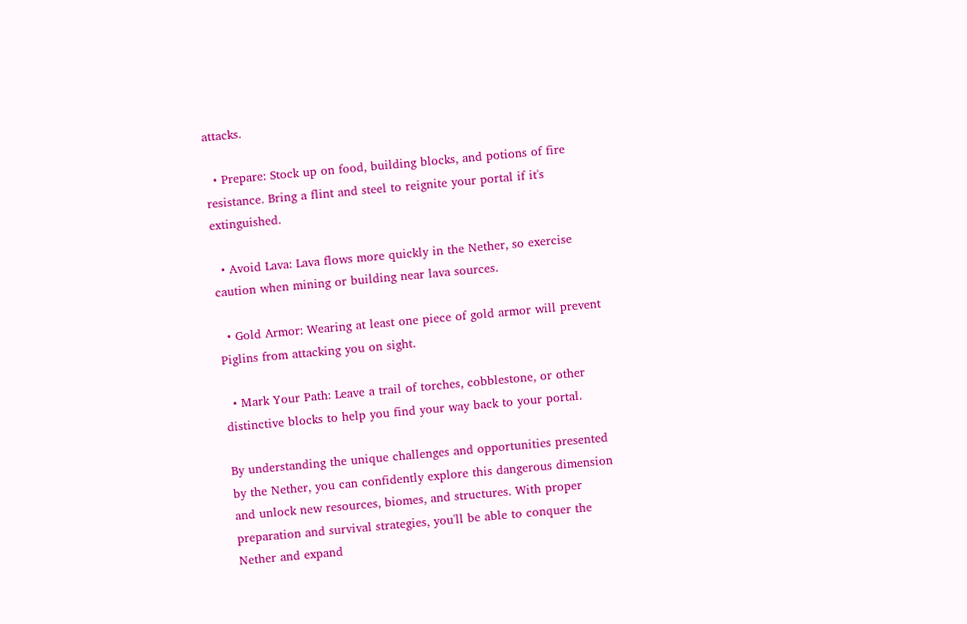attacks.

  • Prepare: Stock up on food, building blocks, and potions of fire resistance. Bring a flint and steel to reignite your portal if it's extinguished.

  • Avoid Lava: Lava flows more quickly in the Nether, so exercise caution when mining or building near lava sources.

  • Gold Armor: Wearing at least one piece of gold armor will prevent Piglins from attacking you on sight.

  • Mark Your Path: Leave a trail of torches, cobblestone, or other distinctive blocks to help you find your way back to your portal.

By understanding the unique challenges and opportunities presented by the Nether, you can confidently explore this dangerous dimension and unlock new resources, biomes, and structures. With proper preparation and survival strategies, you'll be able to conquer the Nether and expand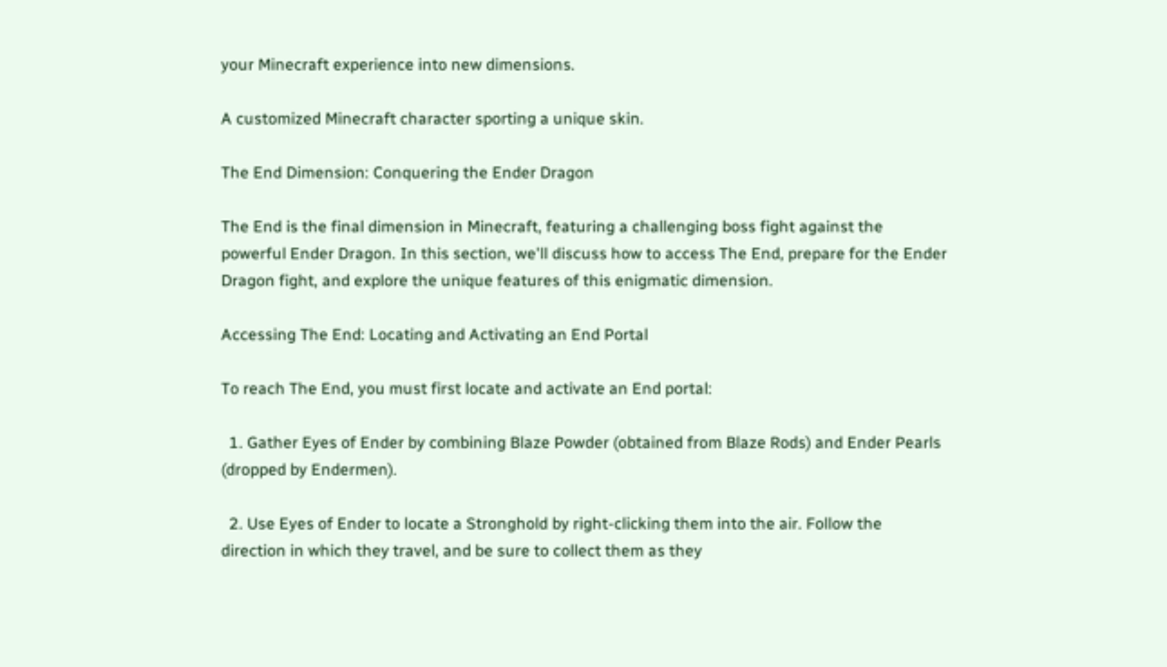your Minecraft experience into new dimensions.

A customized Minecraft character sporting a unique skin.

The End Dimension: Conquering the Ender Dragon

The End is the final dimension in Minecraft, featuring a challenging boss fight against the powerful Ender Dragon. In this section, we'll discuss how to access The End, prepare for the Ender Dragon fight, and explore the unique features of this enigmatic dimension.

Accessing The End: Locating and Activating an End Portal

To reach The End, you must first locate and activate an End portal:

  1. Gather Eyes of Ender by combining Blaze Powder (obtained from Blaze Rods) and Ender Pearls (dropped by Endermen).

  2. Use Eyes of Ender to locate a Stronghold by right-clicking them into the air. Follow the direction in which they travel, and be sure to collect them as they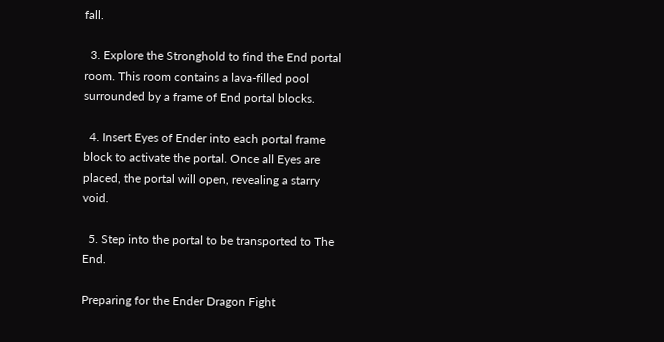fall.

  3. Explore the Stronghold to find the End portal room. This room contains a lava-filled pool surrounded by a frame of End portal blocks.

  4. Insert Eyes of Ender into each portal frame block to activate the portal. Once all Eyes are placed, the portal will open, revealing a starry void.

  5. Step into the portal to be transported to The End.

Preparing for the Ender Dragon Fight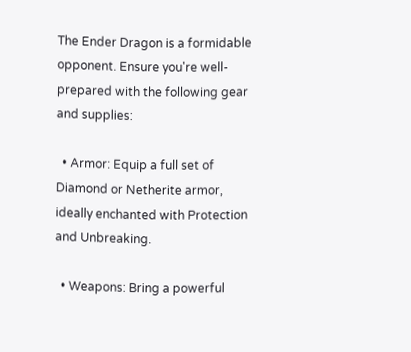The Ender Dragon is a formidable opponent. Ensure you're well-prepared with the following gear and supplies:

  • Armor: Equip a full set of Diamond or Netherite armor, ideally enchanted with Protection and Unbreaking.

  • Weapons: Bring a powerful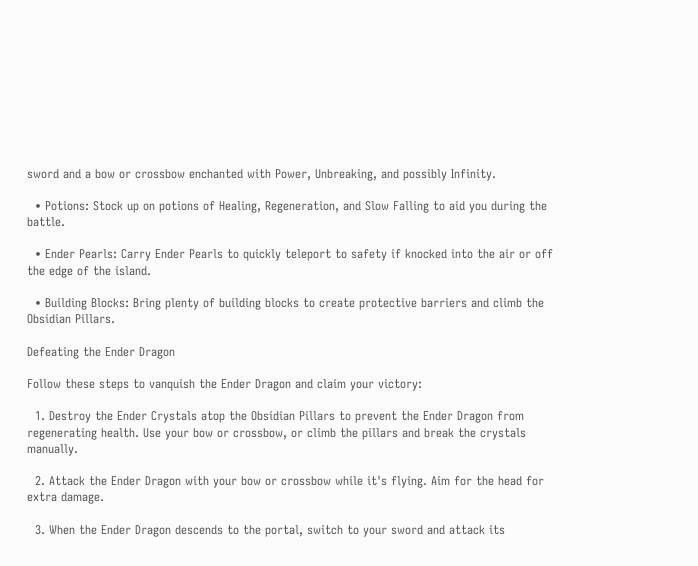sword and a bow or crossbow enchanted with Power, Unbreaking, and possibly Infinity.

  • Potions: Stock up on potions of Healing, Regeneration, and Slow Falling to aid you during the battle.

  • Ender Pearls: Carry Ender Pearls to quickly teleport to safety if knocked into the air or off the edge of the island.

  • Building Blocks: Bring plenty of building blocks to create protective barriers and climb the Obsidian Pillars.

Defeating the Ender Dragon

Follow these steps to vanquish the Ender Dragon and claim your victory:

  1. Destroy the Ender Crystals atop the Obsidian Pillars to prevent the Ender Dragon from regenerating health. Use your bow or crossbow, or climb the pillars and break the crystals manually.

  2. Attack the Ender Dragon with your bow or crossbow while it's flying. Aim for the head for extra damage.

  3. When the Ender Dragon descends to the portal, switch to your sword and attack its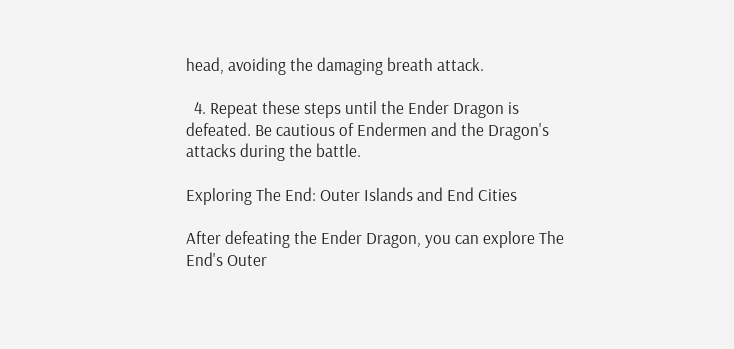head, avoiding the damaging breath attack.

  4. Repeat these steps until the Ender Dragon is defeated. Be cautious of Endermen and the Dragon's attacks during the battle.

Exploring The End: Outer Islands and End Cities

After defeating the Ender Dragon, you can explore The End's Outer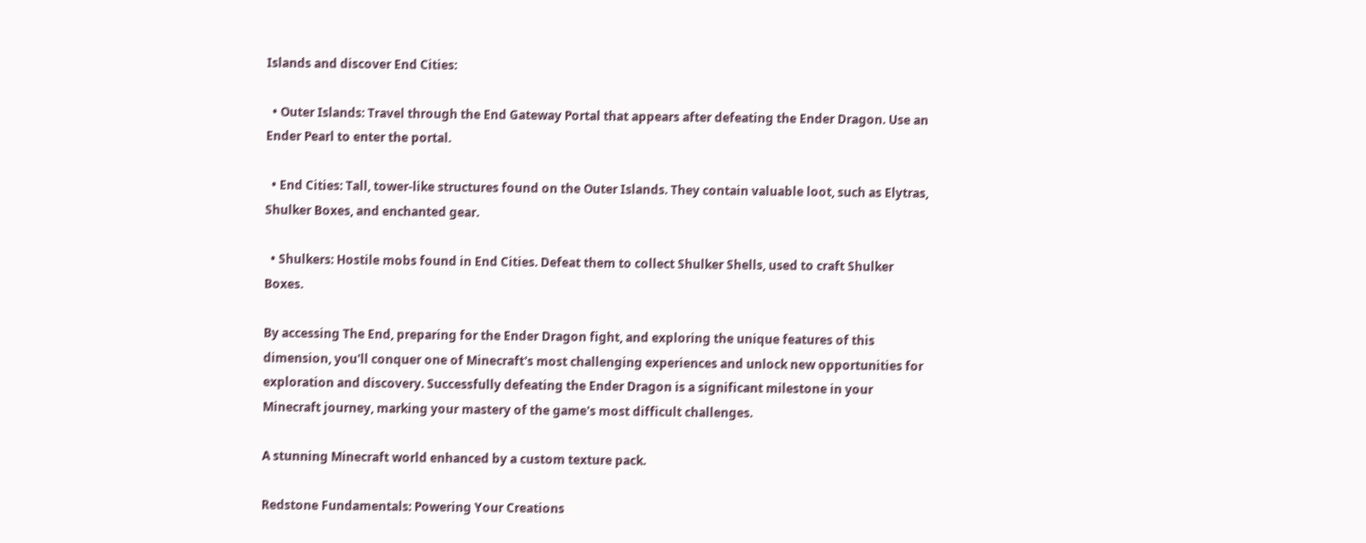Islands and discover End Cities:

  • Outer Islands: Travel through the End Gateway Portal that appears after defeating the Ender Dragon. Use an Ender Pearl to enter the portal.

  • End Cities: Tall, tower-like structures found on the Outer Islands. They contain valuable loot, such as Elytras, Shulker Boxes, and enchanted gear.

  • Shulkers: Hostile mobs found in End Cities. Defeat them to collect Shulker Shells, used to craft Shulker Boxes.

By accessing The End, preparing for the Ender Dragon fight, and exploring the unique features of this dimension, you'll conquer one of Minecraft's most challenging experiences and unlock new opportunities for exploration and discovery. Successfully defeating the Ender Dragon is a significant milestone in your Minecraft journey, marking your mastery of the game's most difficult challenges.

A stunning Minecraft world enhanced by a custom texture pack.

Redstone Fundamentals: Powering Your Creations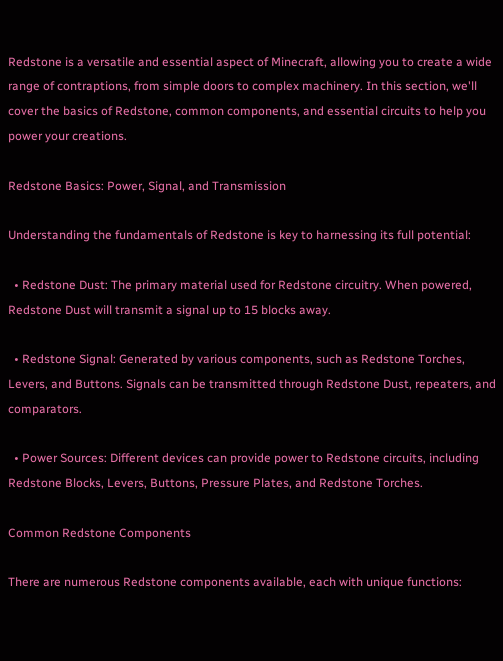Redstone is a versatile and essential aspect of Minecraft, allowing you to create a wide range of contraptions, from simple doors to complex machinery. In this section, we'll cover the basics of Redstone, common components, and essential circuits to help you power your creations.

Redstone Basics: Power, Signal, and Transmission

Understanding the fundamentals of Redstone is key to harnessing its full potential:

  • Redstone Dust: The primary material used for Redstone circuitry. When powered, Redstone Dust will transmit a signal up to 15 blocks away.

  • Redstone Signal: Generated by various components, such as Redstone Torches, Levers, and Buttons. Signals can be transmitted through Redstone Dust, repeaters, and comparators.

  • Power Sources: Different devices can provide power to Redstone circuits, including Redstone Blocks, Levers, Buttons, Pressure Plates, and Redstone Torches.

Common Redstone Components

There are numerous Redstone components available, each with unique functions: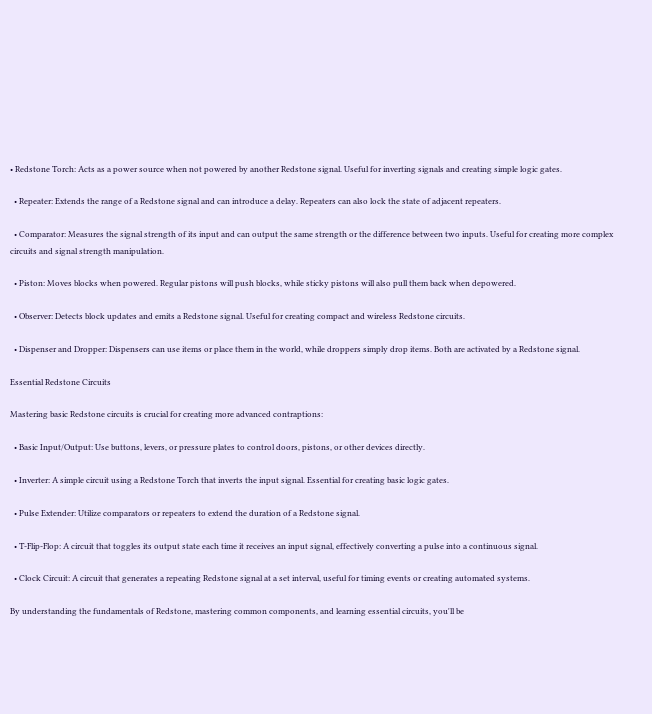• Redstone Torch: Acts as a power source when not powered by another Redstone signal. Useful for inverting signals and creating simple logic gates.

  • Repeater: Extends the range of a Redstone signal and can introduce a delay. Repeaters can also lock the state of adjacent repeaters.

  • Comparator: Measures the signal strength of its input and can output the same strength or the difference between two inputs. Useful for creating more complex circuits and signal strength manipulation.

  • Piston: Moves blocks when powered. Regular pistons will push blocks, while sticky pistons will also pull them back when depowered.

  • Observer: Detects block updates and emits a Redstone signal. Useful for creating compact and wireless Redstone circuits.

  • Dispenser and Dropper: Dispensers can use items or place them in the world, while droppers simply drop items. Both are activated by a Redstone signal.

Essential Redstone Circuits

Mastering basic Redstone circuits is crucial for creating more advanced contraptions:

  • Basic Input/Output: Use buttons, levers, or pressure plates to control doors, pistons, or other devices directly.

  • Inverter: A simple circuit using a Redstone Torch that inverts the input signal. Essential for creating basic logic gates.

  • Pulse Extender: Utilize comparators or repeaters to extend the duration of a Redstone signal.

  • T-Flip-Flop: A circuit that toggles its output state each time it receives an input signal, effectively converting a pulse into a continuous signal.

  • Clock Circuit: A circuit that generates a repeating Redstone signal at a set interval, useful for timing events or creating automated systems.

By understanding the fundamentals of Redstone, mastering common components, and learning essential circuits, you'll be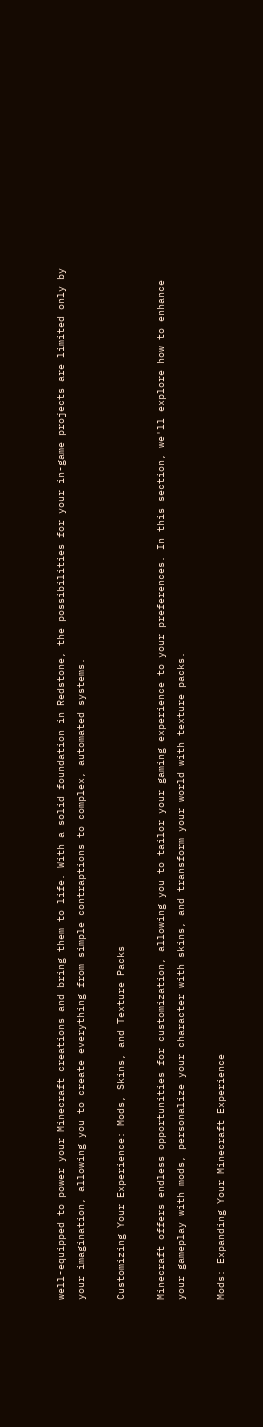well-equipped to power your Minecraft creations and bring them to life. With a solid foundation in Redstone, the possibilities for your in-game projects are limited only by your imagination, allowing you to create everything from simple contraptions to complex, automated systems.

Customizing Your Experience: Mods, Skins, and Texture Packs

Minecraft offers endless opportunities for customization, allowing you to tailor your gaming experience to your preferences. In this section, we'll explore how to enhance your gameplay with mods, personalize your character with skins, and transform your world with texture packs.

Mods: Expanding Your Minecraft Experience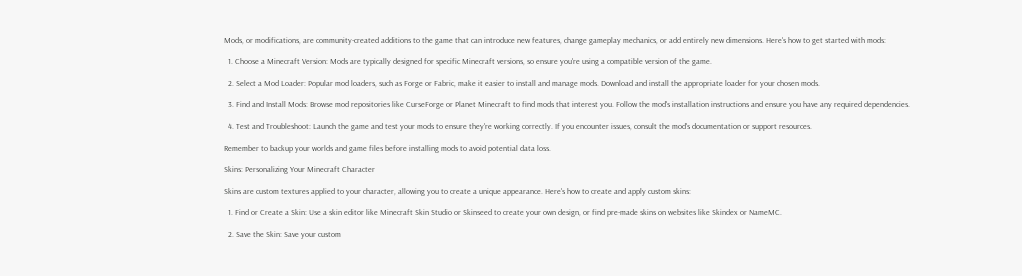Mods, or modifications, are community-created additions to the game that can introduce new features, change gameplay mechanics, or add entirely new dimensions. Here's how to get started with mods:

  1. Choose a Minecraft Version: Mods are typically designed for specific Minecraft versions, so ensure you're using a compatible version of the game.

  2. Select a Mod Loader: Popular mod loaders, such as Forge or Fabric, make it easier to install and manage mods. Download and install the appropriate loader for your chosen mods.

  3. Find and Install Mods: Browse mod repositories like CurseForge or Planet Minecraft to find mods that interest you. Follow the mod's installation instructions and ensure you have any required dependencies.

  4. Test and Troubleshoot: Launch the game and test your mods to ensure they're working correctly. If you encounter issues, consult the mod's documentation or support resources.

Remember to backup your worlds and game files before installing mods to avoid potential data loss.

Skins: Personalizing Your Minecraft Character

Skins are custom textures applied to your character, allowing you to create a unique appearance. Here's how to create and apply custom skins:

  1. Find or Create a Skin: Use a skin editor like Minecraft Skin Studio or Skinseed to create your own design, or find pre-made skins on websites like Skindex or NameMC.

  2. Save the Skin: Save your custom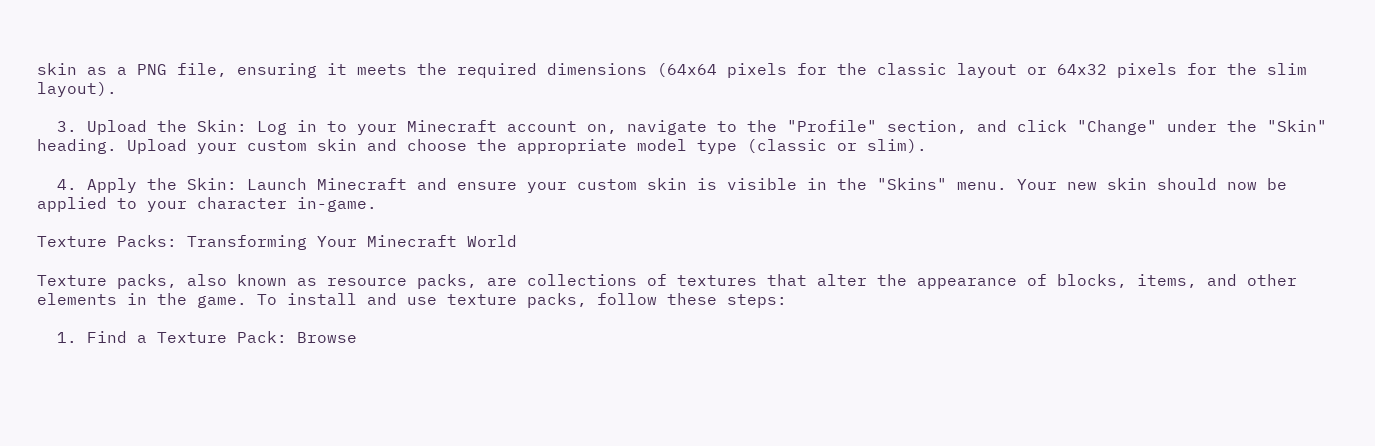skin as a PNG file, ensuring it meets the required dimensions (64x64 pixels for the classic layout or 64x32 pixels for the slim layout).

  3. Upload the Skin: Log in to your Minecraft account on, navigate to the "Profile" section, and click "Change" under the "Skin" heading. Upload your custom skin and choose the appropriate model type (classic or slim).

  4. Apply the Skin: Launch Minecraft and ensure your custom skin is visible in the "Skins" menu. Your new skin should now be applied to your character in-game.

Texture Packs: Transforming Your Minecraft World

Texture packs, also known as resource packs, are collections of textures that alter the appearance of blocks, items, and other elements in the game. To install and use texture packs, follow these steps:

  1. Find a Texture Pack: Browse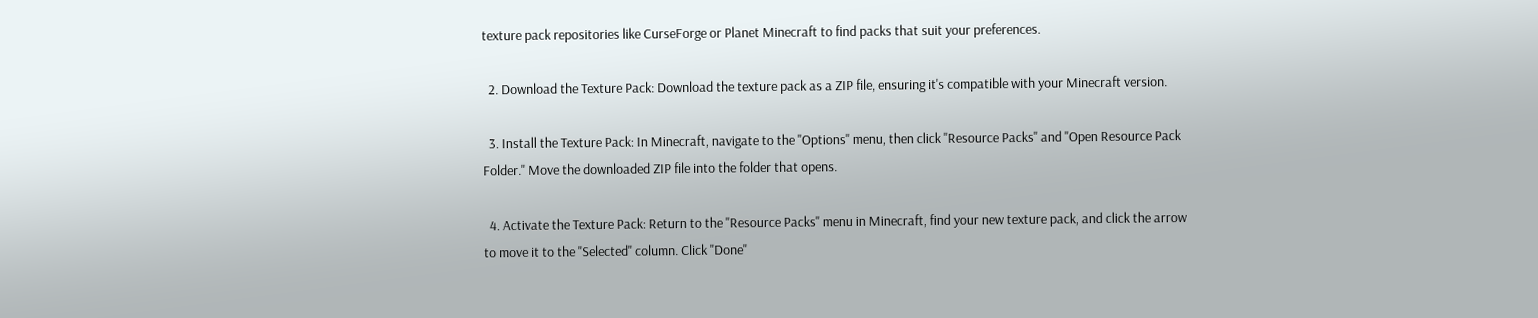texture pack repositories like CurseForge or Planet Minecraft to find packs that suit your preferences.

  2. Download the Texture Pack: Download the texture pack as a ZIP file, ensuring it's compatible with your Minecraft version.

  3. Install the Texture Pack: In Minecraft, navigate to the "Options" menu, then click "Resource Packs" and "Open Resource Pack Folder." Move the downloaded ZIP file into the folder that opens.

  4. Activate the Texture Pack: Return to the "Resource Packs" menu in Minecraft, find your new texture pack, and click the arrow to move it to the "Selected" column. Click "Done"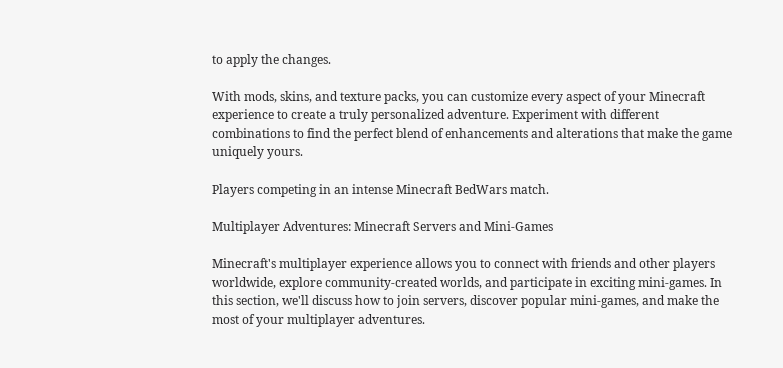to apply the changes.

With mods, skins, and texture packs, you can customize every aspect of your Minecraft experience to create a truly personalized adventure. Experiment with different combinations to find the perfect blend of enhancements and alterations that make the game uniquely yours.

Players competing in an intense Minecraft BedWars match.

Multiplayer Adventures: Minecraft Servers and Mini-Games

Minecraft's multiplayer experience allows you to connect with friends and other players worldwide, explore community-created worlds, and participate in exciting mini-games. In this section, we'll discuss how to join servers, discover popular mini-games, and make the most of your multiplayer adventures.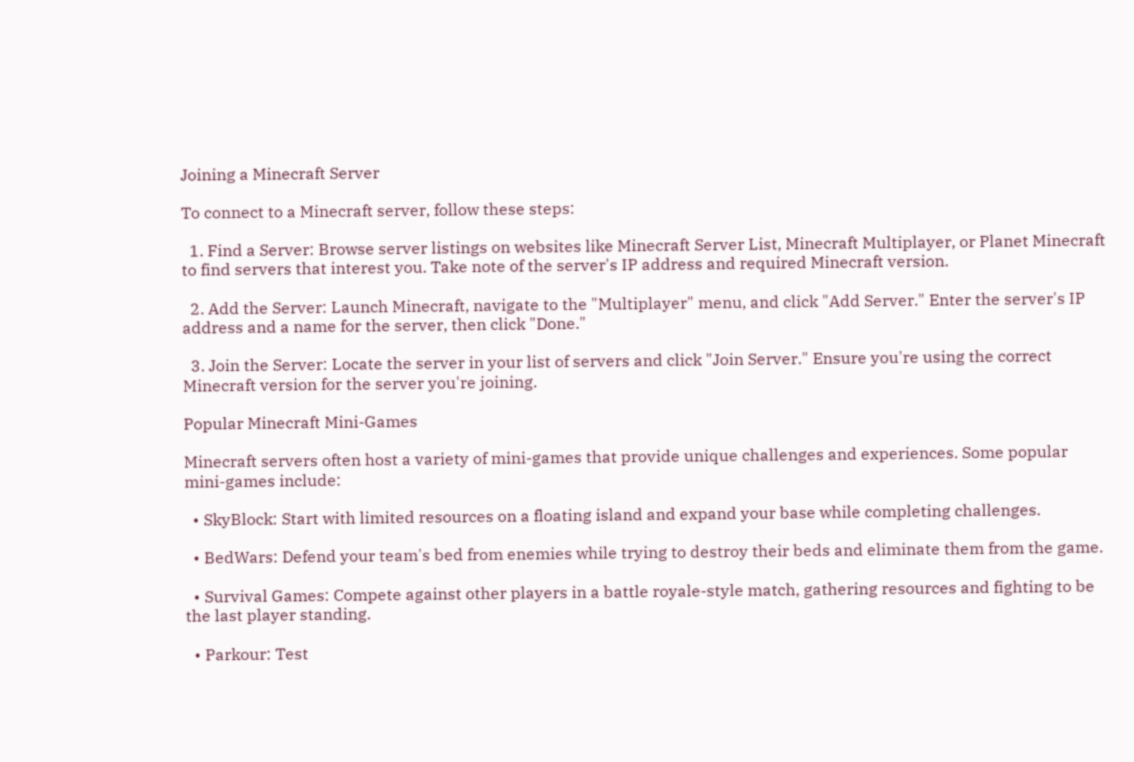Joining a Minecraft Server

To connect to a Minecraft server, follow these steps:

  1. Find a Server: Browse server listings on websites like Minecraft Server List, Minecraft Multiplayer, or Planet Minecraft to find servers that interest you. Take note of the server's IP address and required Minecraft version.

  2. Add the Server: Launch Minecraft, navigate to the "Multiplayer" menu, and click "Add Server." Enter the server's IP address and a name for the server, then click "Done."

  3. Join the Server: Locate the server in your list of servers and click "Join Server." Ensure you're using the correct Minecraft version for the server you're joining.

Popular Minecraft Mini-Games

Minecraft servers often host a variety of mini-games that provide unique challenges and experiences. Some popular mini-games include:

  • SkyBlock: Start with limited resources on a floating island and expand your base while completing challenges.

  • BedWars: Defend your team's bed from enemies while trying to destroy their beds and eliminate them from the game.

  • Survival Games: Compete against other players in a battle royale-style match, gathering resources and fighting to be the last player standing.

  • Parkour: Test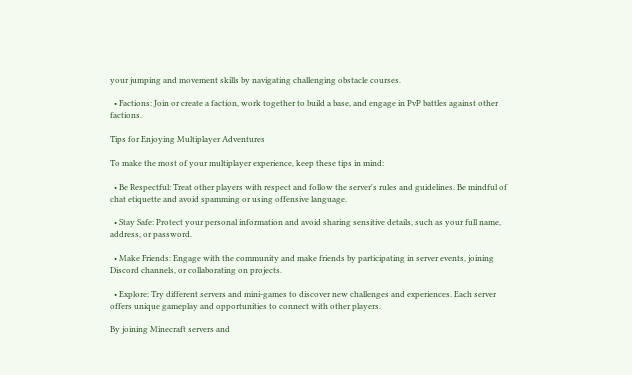your jumping and movement skills by navigating challenging obstacle courses.

  • Factions: Join or create a faction, work together to build a base, and engage in PvP battles against other factions.

Tips for Enjoying Multiplayer Adventures

To make the most of your multiplayer experience, keep these tips in mind:

  • Be Respectful: Treat other players with respect and follow the server's rules and guidelines. Be mindful of chat etiquette and avoid spamming or using offensive language.

  • Stay Safe: Protect your personal information and avoid sharing sensitive details, such as your full name, address, or password.

  • Make Friends: Engage with the community and make friends by participating in server events, joining Discord channels, or collaborating on projects.

  • Explore: Try different servers and mini-games to discover new challenges and experiences. Each server offers unique gameplay and opportunities to connect with other players.

By joining Minecraft servers and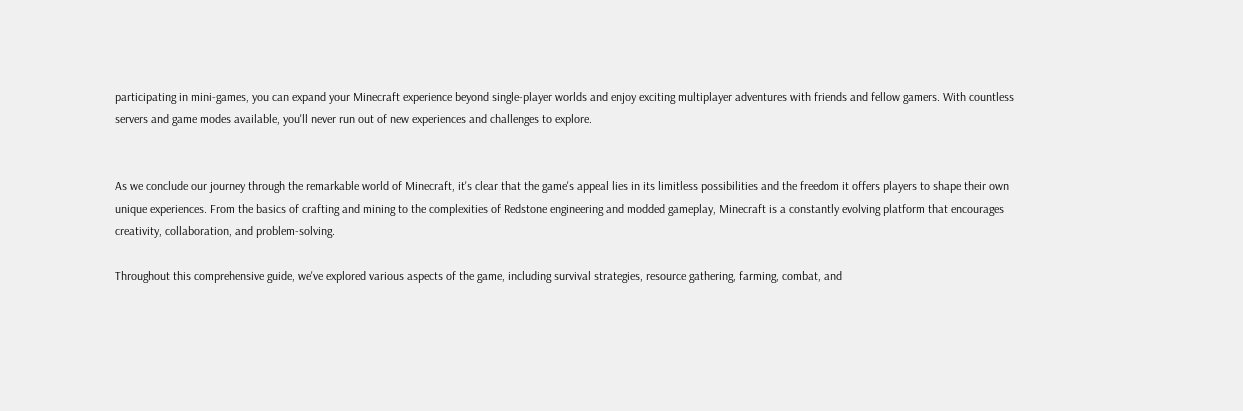participating in mini-games, you can expand your Minecraft experience beyond single-player worlds and enjoy exciting multiplayer adventures with friends and fellow gamers. With countless servers and game modes available, you'll never run out of new experiences and challenges to explore.


As we conclude our journey through the remarkable world of Minecraft, it's clear that the game's appeal lies in its limitless possibilities and the freedom it offers players to shape their own unique experiences. From the basics of crafting and mining to the complexities of Redstone engineering and modded gameplay, Minecraft is a constantly evolving platform that encourages creativity, collaboration, and problem-solving.

Throughout this comprehensive guide, we've explored various aspects of the game, including survival strategies, resource gathering, farming, combat, and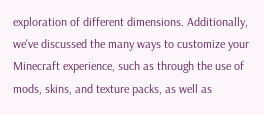exploration of different dimensions. Additionally, we've discussed the many ways to customize your Minecraft experience, such as through the use of mods, skins, and texture packs, as well as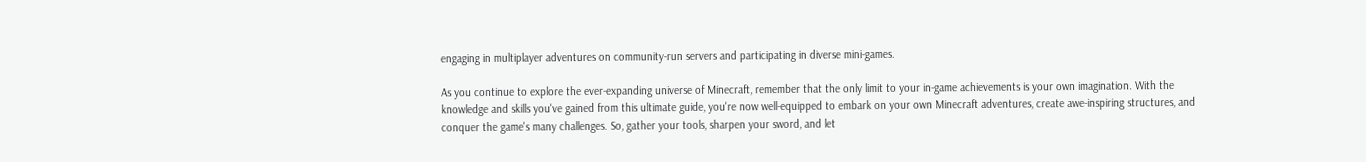engaging in multiplayer adventures on community-run servers and participating in diverse mini-games.

As you continue to explore the ever-expanding universe of Minecraft, remember that the only limit to your in-game achievements is your own imagination. With the knowledge and skills you've gained from this ultimate guide, you're now well-equipped to embark on your own Minecraft adventures, create awe-inspiring structures, and conquer the game's many challenges. So, gather your tools, sharpen your sword, and let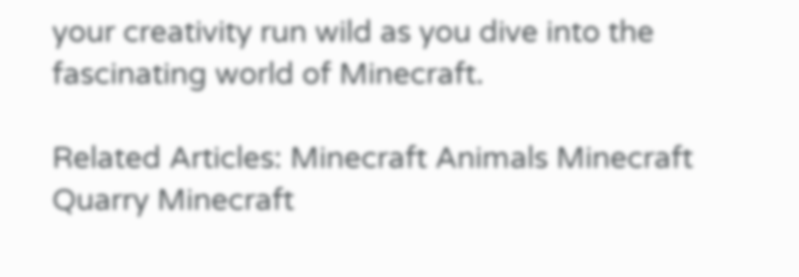your creativity run wild as you dive into the fascinating world of Minecraft.

Related Articles: Minecraft Animals Minecraft Quarry Minecraft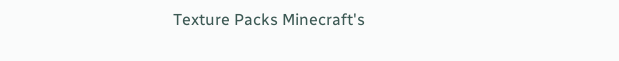Texture Packs Minecraft's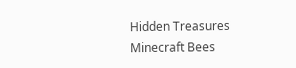Hidden Treasures Minecraft Bees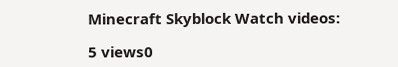Minecraft Skyblock Watch videos:

5 views0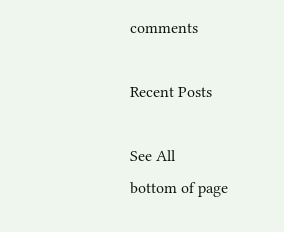comments

Recent Posts

See All
bottom of page